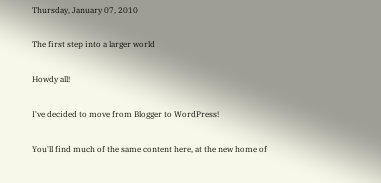Thursday, January 07, 2010

The first step into a larger world

Howdy all!

I've decided to move from Blogger to WordPress!

You'll find much of the same content here, at the new home of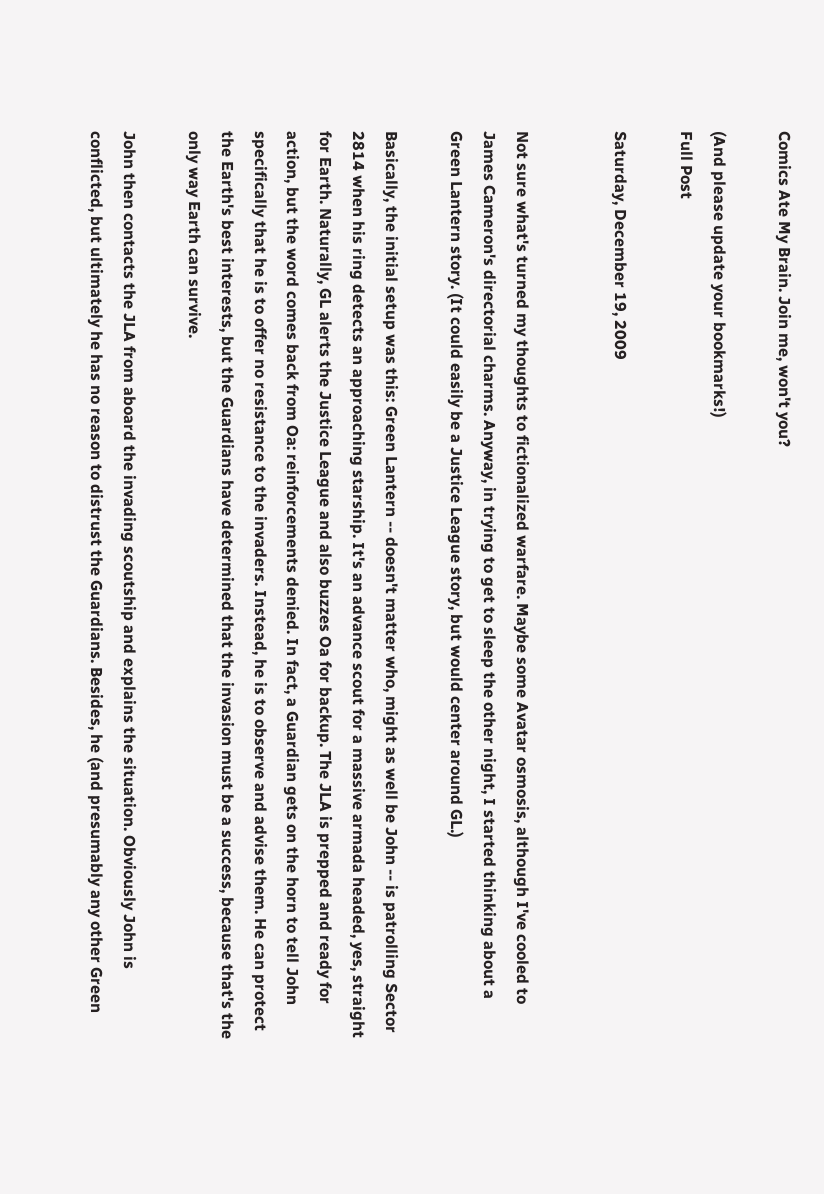Comics Ate My Brain. Join me, won't you?

(And please update your bookmarks!)
Full Post

Saturday, December 19, 2009


Not sure what's turned my thoughts to fictionalized warfare. Maybe some Avatar osmosis, although I've cooled to James Cameron's directorial charms. Anyway, in trying to get to sleep the other night, I started thinking about a Green Lantern story. (It could easily be a Justice League story, but would center around GL.)

Basically, the initial setup was this: Green Lantern -- doesn't matter who, might as well be John -- is patrolling Sector 2814 when his ring detects an approaching starship. It's an advance scout for a massive armada headed, yes, straight for Earth. Naturally, GL alerts the Justice League and also buzzes Oa for backup. The JLA is prepped and ready for action, but the word comes back from Oa: reinforcements denied. In fact, a Guardian gets on the horn to tell John specifically that he is to offer no resistance to the invaders. Instead, he is to observe and advise them. He can protect the Earth's best interests, but the Guardians have determined that the invasion must be a success, because that's the only way Earth can survive.

John then contacts the JLA from aboard the invading scoutship and explains the situation. Obviously John is conflicted, but ultimately he has no reason to distrust the Guardians. Besides, he (and presumably any other Green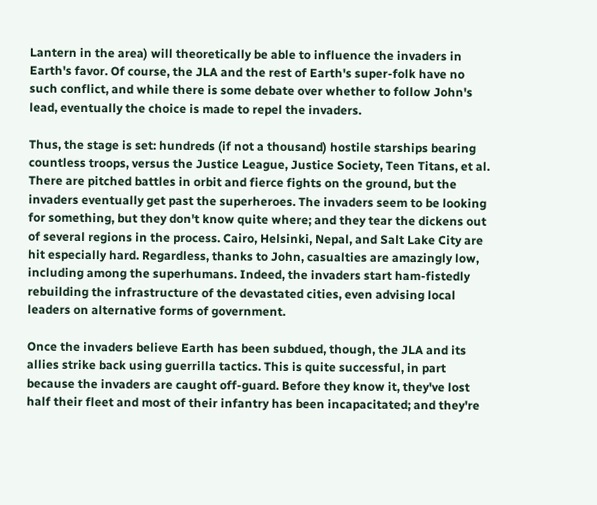Lantern in the area) will theoretically be able to influence the invaders in Earth's favor. Of course, the JLA and the rest of Earth's super-folk have no such conflict, and while there is some debate over whether to follow John's lead, eventually the choice is made to repel the invaders.

Thus, the stage is set: hundreds (if not a thousand) hostile starships bearing countless troops, versus the Justice League, Justice Society, Teen Titans, et al. There are pitched battles in orbit and fierce fights on the ground, but the invaders eventually get past the superheroes. The invaders seem to be looking for something, but they don't know quite where; and they tear the dickens out of several regions in the process. Cairo, Helsinki, Nepal, and Salt Lake City are hit especially hard. Regardless, thanks to John, casualties are amazingly low, including among the superhumans. Indeed, the invaders start ham-fistedly rebuilding the infrastructure of the devastated cities, even advising local leaders on alternative forms of government.

Once the invaders believe Earth has been subdued, though, the JLA and its allies strike back using guerrilla tactics. This is quite successful, in part because the invaders are caught off-guard. Before they know it, they've lost half their fleet and most of their infantry has been incapacitated; and they're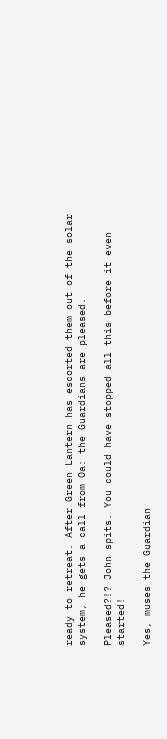ready to retreat. After Green Lantern has escorted them out of the solar system, he gets a call from Oa: the Guardians are pleased.

Pleased?!? John spits. You could have stopped all this before it even started!

Yes, muses the Guardian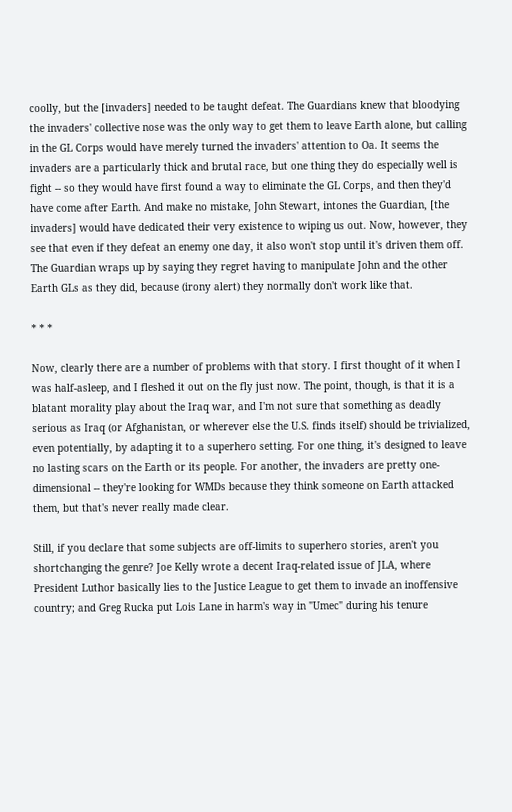coolly, but the [invaders] needed to be taught defeat. The Guardians knew that bloodying the invaders' collective nose was the only way to get them to leave Earth alone, but calling in the GL Corps would have merely turned the invaders' attention to Oa. It seems the invaders are a particularly thick and brutal race, but one thing they do especially well is fight -- so they would have first found a way to eliminate the GL Corps, and then they'd have come after Earth. And make no mistake, John Stewart, intones the Guardian, [the invaders] would have dedicated their very existence to wiping us out. Now, however, they see that even if they defeat an enemy one day, it also won't stop until it's driven them off. The Guardian wraps up by saying they regret having to manipulate John and the other Earth GLs as they did, because (irony alert) they normally don't work like that.

* * *

Now, clearly there are a number of problems with that story. I first thought of it when I was half-asleep, and I fleshed it out on the fly just now. The point, though, is that it is a blatant morality play about the Iraq war, and I'm not sure that something as deadly serious as Iraq (or Afghanistan, or wherever else the U.S. finds itself) should be trivialized, even potentially, by adapting it to a superhero setting. For one thing, it's designed to leave no lasting scars on the Earth or its people. For another, the invaders are pretty one-dimensional -- they're looking for WMDs because they think someone on Earth attacked them, but that's never really made clear.

Still, if you declare that some subjects are off-limits to superhero stories, aren't you shortchanging the genre? Joe Kelly wrote a decent Iraq-related issue of JLA, where President Luthor basically lies to the Justice League to get them to invade an inoffensive country; and Greg Rucka put Lois Lane in harm's way in "Umec" during his tenure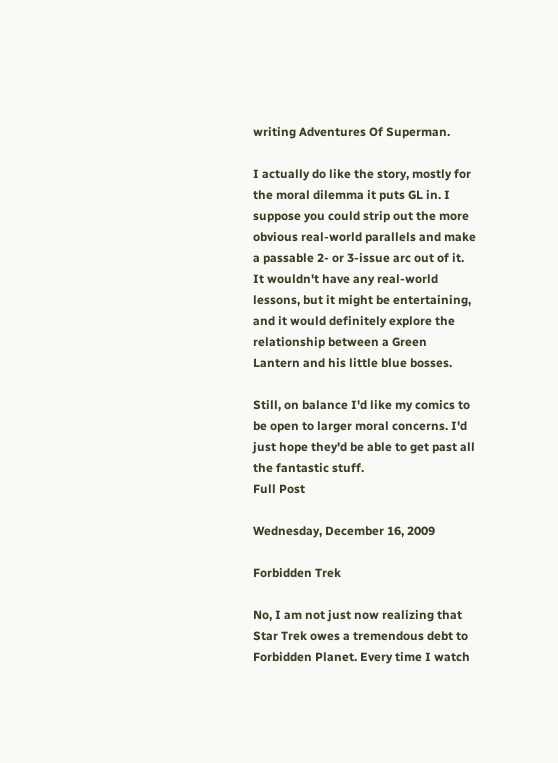writing Adventures Of Superman.

I actually do like the story, mostly for the moral dilemma it puts GL in. I suppose you could strip out the more obvious real-world parallels and make a passable 2- or 3-issue arc out of it. It wouldn't have any real-world lessons, but it might be entertaining, and it would definitely explore the relationship between a Green Lantern and his little blue bosses.

Still, on balance I'd like my comics to be open to larger moral concerns. I'd just hope they'd be able to get past all the fantastic stuff.
Full Post

Wednesday, December 16, 2009

Forbidden Trek

No, I am not just now realizing that Star Trek owes a tremendous debt to Forbidden Planet. Every time I watch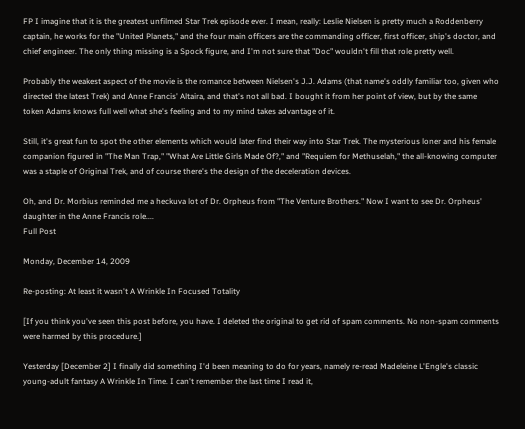FP I imagine that it is the greatest unfilmed Star Trek episode ever. I mean, really: Leslie Nielsen is pretty much a Roddenberry captain, he works for the "United Planets," and the four main officers are the commanding officer, first officer, ship's doctor, and chief engineer. The only thing missing is a Spock figure, and I'm not sure that "Doc" wouldn't fill that role pretty well.

Probably the weakest aspect of the movie is the romance between Nielsen's J.J. Adams (that name's oddly familiar too, given who directed the latest Trek) and Anne Francis' Altaira, and that's not all bad. I bought it from her point of view, but by the same token Adams knows full well what she's feeling and to my mind takes advantage of it.

Still, it's great fun to spot the other elements which would later find their way into Star Trek. The mysterious loner and his female companion figured in "The Man Trap," "What Are Little Girls Made Of?," and "Requiem for Methuselah," the all-knowing computer was a staple of Original Trek, and of course there's the design of the deceleration devices.

Oh, and Dr. Morbius reminded me a heckuva lot of Dr. Orpheus from "The Venture Brothers." Now I want to see Dr. Orpheus' daughter in the Anne Francis role....
Full Post

Monday, December 14, 2009

Re-posting: At least it wasn't A Wrinkle In Focused Totality

[If you think you've seen this post before, you have. I deleted the original to get rid of spam comments. No non-spam comments were harmed by this procedure.]

Yesterday [December 2] I finally did something I'd been meaning to do for years, namely re-read Madeleine L'Engle's classic young-adult fantasy A Wrinkle In Time. I can't remember the last time I read it,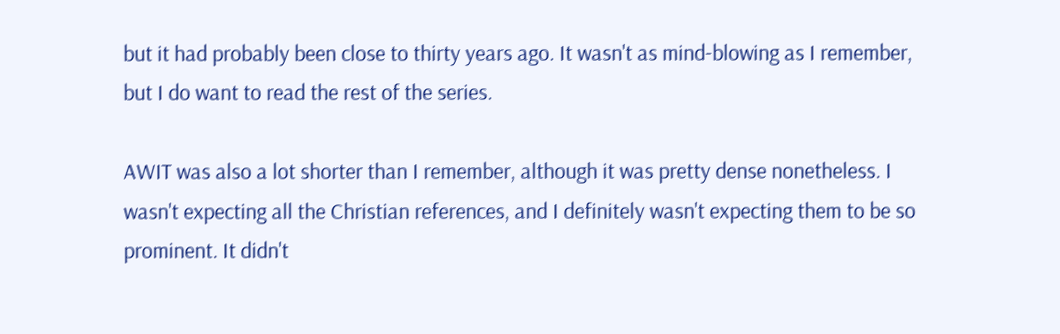but it had probably been close to thirty years ago. It wasn't as mind-blowing as I remember, but I do want to read the rest of the series.

AWIT was also a lot shorter than I remember, although it was pretty dense nonetheless. I wasn't expecting all the Christian references, and I definitely wasn't expecting them to be so prominent. It didn't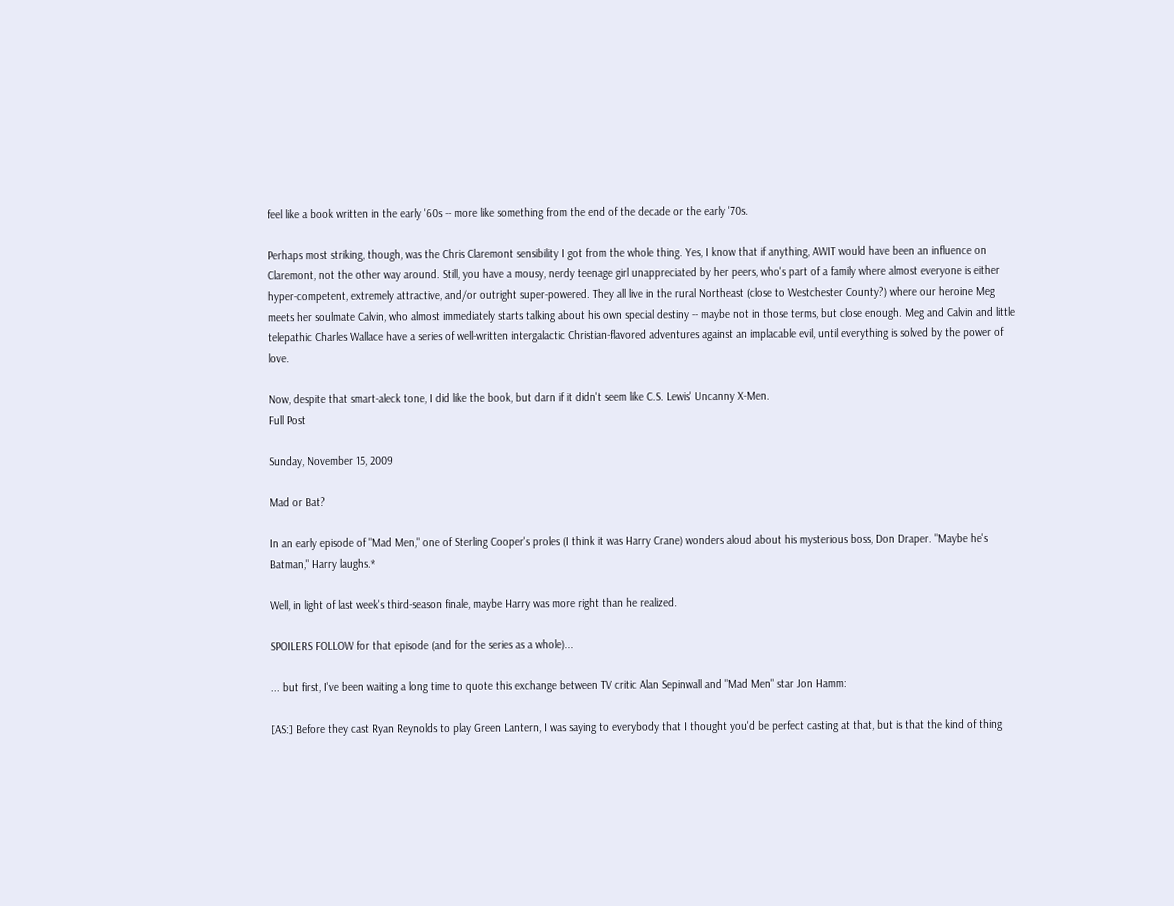feel like a book written in the early '60s -- more like something from the end of the decade or the early '70s.

Perhaps most striking, though, was the Chris Claremont sensibility I got from the whole thing. Yes, I know that if anything, AWIT would have been an influence on Claremont, not the other way around. Still, you have a mousy, nerdy teenage girl unappreciated by her peers, who's part of a family where almost everyone is either hyper-competent, extremely attractive, and/or outright super-powered. They all live in the rural Northeast (close to Westchester County?) where our heroine Meg meets her soulmate Calvin, who almost immediately starts talking about his own special destiny -- maybe not in those terms, but close enough. Meg and Calvin and little telepathic Charles Wallace have a series of well-written intergalactic Christian-flavored adventures against an implacable evil, until everything is solved by the power of love.

Now, despite that smart-aleck tone, I did like the book, but darn if it didn't seem like C.S. Lewis' Uncanny X-Men.
Full Post

Sunday, November 15, 2009

Mad or Bat?

In an early episode of "Mad Men," one of Sterling Cooper's proles (I think it was Harry Crane) wonders aloud about his mysterious boss, Don Draper. "Maybe he's Batman," Harry laughs.*

Well, in light of last week's third-season finale, maybe Harry was more right than he realized.

SPOILERS FOLLOW for that episode (and for the series as a whole)...

... but first, I've been waiting a long time to quote this exchange between TV critic Alan Sepinwall and "Mad Men" star Jon Hamm:

[AS:] Before they cast Ryan Reynolds to play Green Lantern, I was saying to everybody that I thought you'd be perfect casting at that, but is that the kind of thing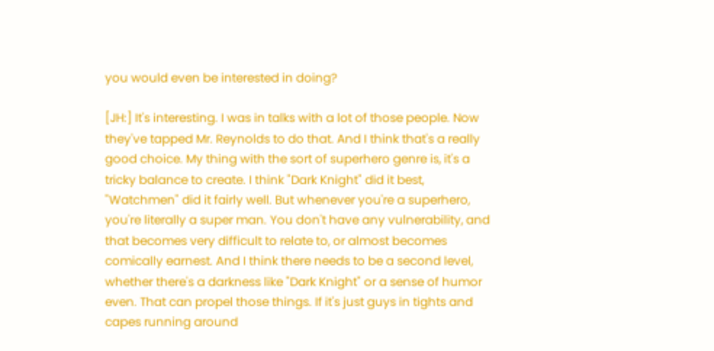you would even be interested in doing?

[JH:] It's interesting. I was in talks with a lot of those people. Now they've tapped Mr. Reynolds to do that. And I think that's a really good choice. My thing with the sort of superhero genre is, it's a tricky balance to create. I think "Dark Knight" did it best, "Watchmen" did it fairly well. But whenever you're a superhero, you're literally a super man. You don't have any vulnerability, and that becomes very difficult to relate to, or almost becomes comically earnest. And I think there needs to be a second level, whether there's a darkness like "Dark Knight" or a sense of humor even. That can propel those things. If it's just guys in tights and capes running around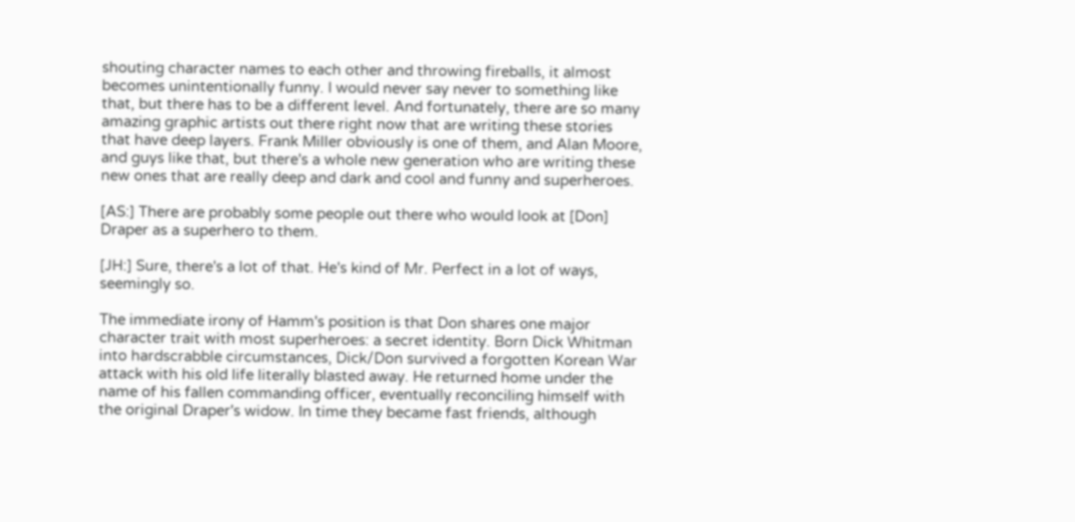shouting character names to each other and throwing fireballs, it almost becomes unintentionally funny. I would never say never to something like that, but there has to be a different level. And fortunately, there are so many amazing graphic artists out there right now that are writing these stories that have deep layers. Frank Miller obviously is one of them, and Alan Moore, and guys like that, but there's a whole new generation who are writing these new ones that are really deep and dark and cool and funny and superheroes.

[AS:] There are probably some people out there who would look at [Don] Draper as a superhero to them.

[JH:] Sure, there's a lot of that. He's kind of Mr. Perfect in a lot of ways, seemingly so.

The immediate irony of Hamm's position is that Don shares one major character trait with most superheroes: a secret identity. Born Dick Whitman into hardscrabble circumstances, Dick/Don survived a forgotten Korean War attack with his old life literally blasted away. He returned home under the name of his fallen commanding officer, eventually reconciling himself with the original Draper's widow. In time they became fast friends, although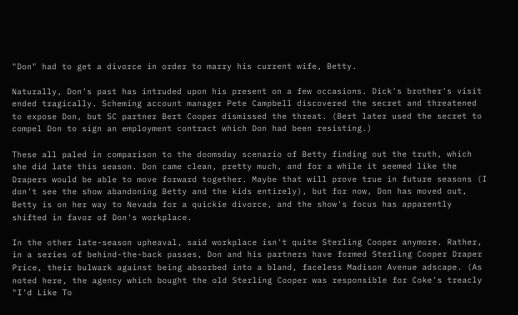"Don" had to get a divorce in order to marry his current wife, Betty.

Naturally, Don's past has intruded upon his present on a few occasions. Dick's brother's visit ended tragically. Scheming account manager Pete Campbell discovered the secret and threatened to expose Don, but SC partner Bert Cooper dismissed the threat. (Bert later used the secret to compel Don to sign an employment contract which Don had been resisting.)

These all paled in comparison to the doomsday scenario of Betty finding out the truth, which she did late this season. Don came clean, pretty much, and for a while it seemed like the Drapers would be able to move forward together. Maybe that will prove true in future seasons (I don't see the show abandoning Betty and the kids entirely), but for now, Don has moved out, Betty is on her way to Nevada for a quickie divorce, and the show's focus has apparently shifted in favor of Don's workplace.

In the other late-season upheaval, said workplace isn't quite Sterling Cooper anymore. Rather, in a series of behind-the-back passes, Don and his partners have formed Sterling Cooper Draper Price, their bulwark against being absorbed into a bland, faceless Madison Avenue adscape. (As noted here, the agency which bought the old Sterling Cooper was responsible for Coke's treacly "I'd Like To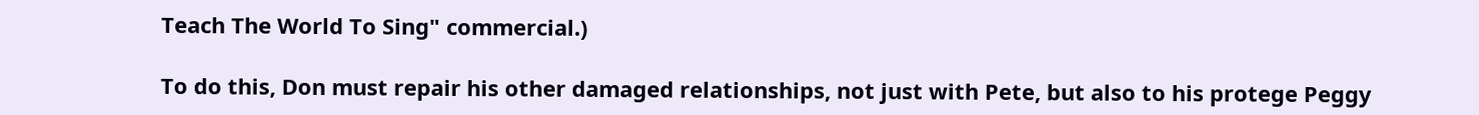Teach The World To Sing" commercial.)

To do this, Don must repair his other damaged relationships, not just with Pete, but also to his protege Peggy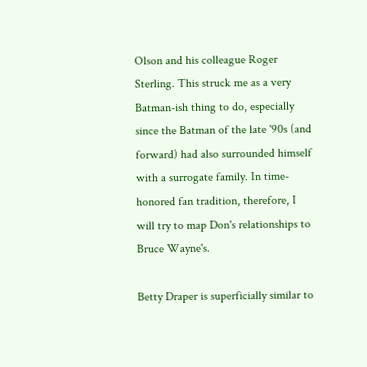Olson and his colleague Roger Sterling. This struck me as a very Batman-ish thing to do, especially since the Batman of the late '90s (and forward) had also surrounded himself with a surrogate family. In time-honored fan tradition, therefore, I will try to map Don's relationships to Bruce Wayne's.

Betty Draper is superficially similar to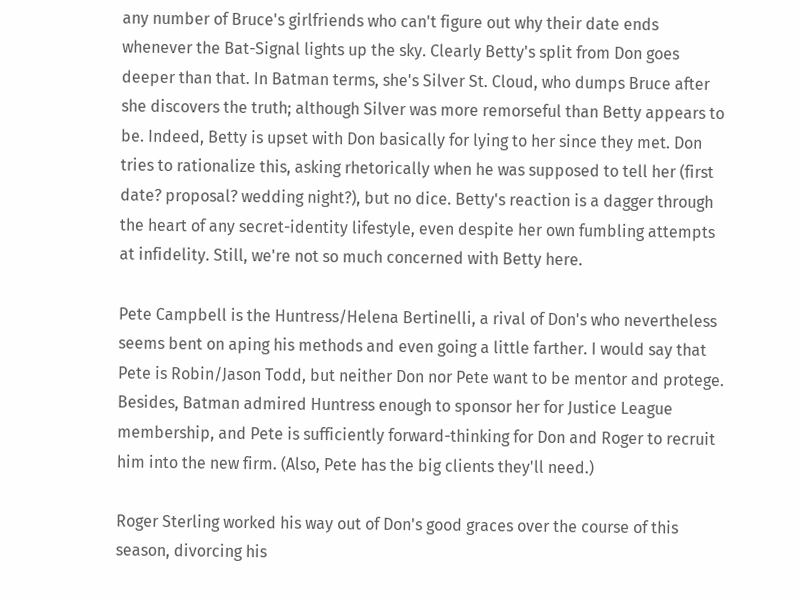any number of Bruce's girlfriends who can't figure out why their date ends whenever the Bat-Signal lights up the sky. Clearly Betty's split from Don goes deeper than that. In Batman terms, she's Silver St. Cloud, who dumps Bruce after she discovers the truth; although Silver was more remorseful than Betty appears to be. Indeed, Betty is upset with Don basically for lying to her since they met. Don tries to rationalize this, asking rhetorically when he was supposed to tell her (first date? proposal? wedding night?), but no dice. Betty's reaction is a dagger through the heart of any secret-identity lifestyle, even despite her own fumbling attempts at infidelity. Still, we're not so much concerned with Betty here.

Pete Campbell is the Huntress/Helena Bertinelli, a rival of Don's who nevertheless seems bent on aping his methods and even going a little farther. I would say that Pete is Robin/Jason Todd, but neither Don nor Pete want to be mentor and protege. Besides, Batman admired Huntress enough to sponsor her for Justice League membership, and Pete is sufficiently forward-thinking for Don and Roger to recruit him into the new firm. (Also, Pete has the big clients they'll need.)

Roger Sterling worked his way out of Don's good graces over the course of this season, divorcing his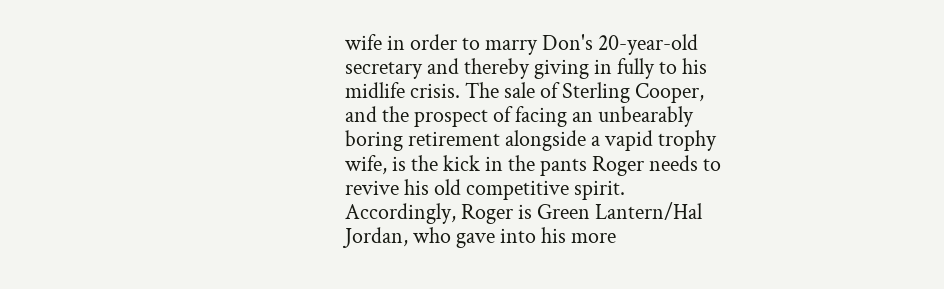wife in order to marry Don's 20-year-old secretary and thereby giving in fully to his midlife crisis. The sale of Sterling Cooper, and the prospect of facing an unbearably boring retirement alongside a vapid trophy wife, is the kick in the pants Roger needs to revive his old competitive spirit. Accordingly, Roger is Green Lantern/Hal Jordan, who gave into his more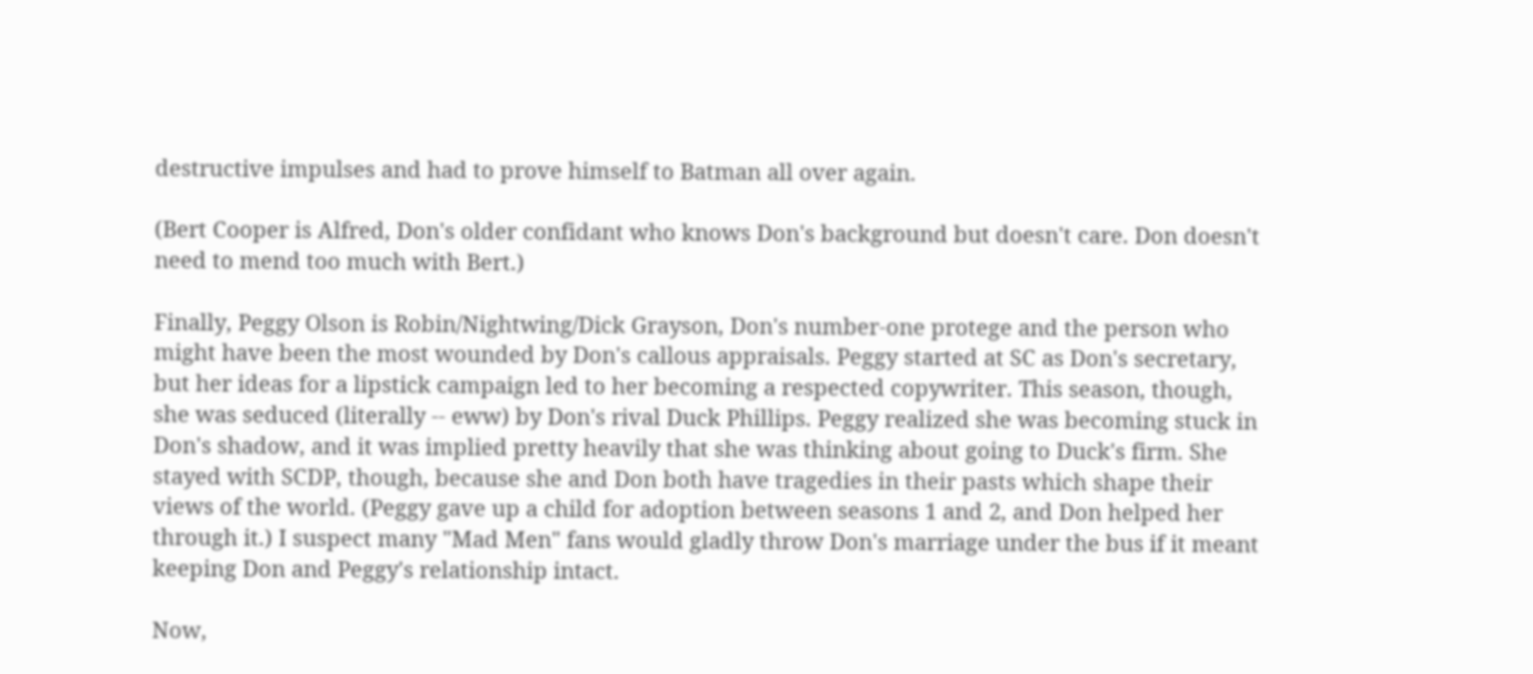destructive impulses and had to prove himself to Batman all over again.

(Bert Cooper is Alfred, Don's older confidant who knows Don's background but doesn't care. Don doesn't need to mend too much with Bert.)

Finally, Peggy Olson is Robin/Nightwing/Dick Grayson, Don's number-one protege and the person who might have been the most wounded by Don's callous appraisals. Peggy started at SC as Don's secretary, but her ideas for a lipstick campaign led to her becoming a respected copywriter. This season, though, she was seduced (literally -- eww) by Don's rival Duck Phillips. Peggy realized she was becoming stuck in Don's shadow, and it was implied pretty heavily that she was thinking about going to Duck's firm. She stayed with SCDP, though, because she and Don both have tragedies in their pasts which shape their views of the world. (Peggy gave up a child for adoption between seasons 1 and 2, and Don helped her through it.) I suspect many "Mad Men" fans would gladly throw Don's marriage under the bus if it meant keeping Don and Peggy's relationship intact.

Now,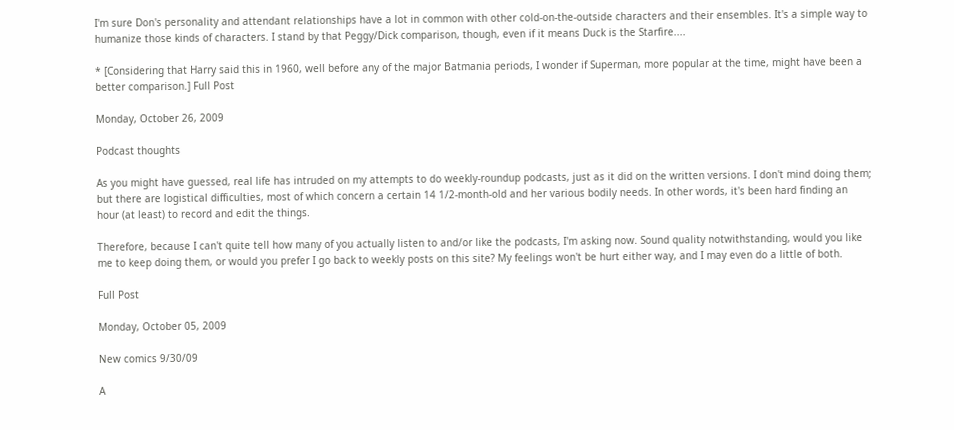I'm sure Don's personality and attendant relationships have a lot in common with other cold-on-the-outside characters and their ensembles. It's a simple way to humanize those kinds of characters. I stand by that Peggy/Dick comparison, though, even if it means Duck is the Starfire....

* [Considering that Harry said this in 1960, well before any of the major Batmania periods, I wonder if Superman, more popular at the time, might have been a better comparison.] Full Post

Monday, October 26, 2009

Podcast thoughts

As you might have guessed, real life has intruded on my attempts to do weekly-roundup podcasts, just as it did on the written versions. I don't mind doing them; but there are logistical difficulties, most of which concern a certain 14 1/2-month-old and her various bodily needs. In other words, it's been hard finding an hour (at least) to record and edit the things.

Therefore, because I can't quite tell how many of you actually listen to and/or like the podcasts, I'm asking now. Sound quality notwithstanding, would you like me to keep doing them, or would you prefer I go back to weekly posts on this site? My feelings won't be hurt either way, and I may even do a little of both.

Full Post

Monday, October 05, 2009

New comics 9/30/09

A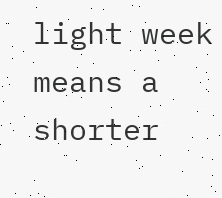light week means a shorter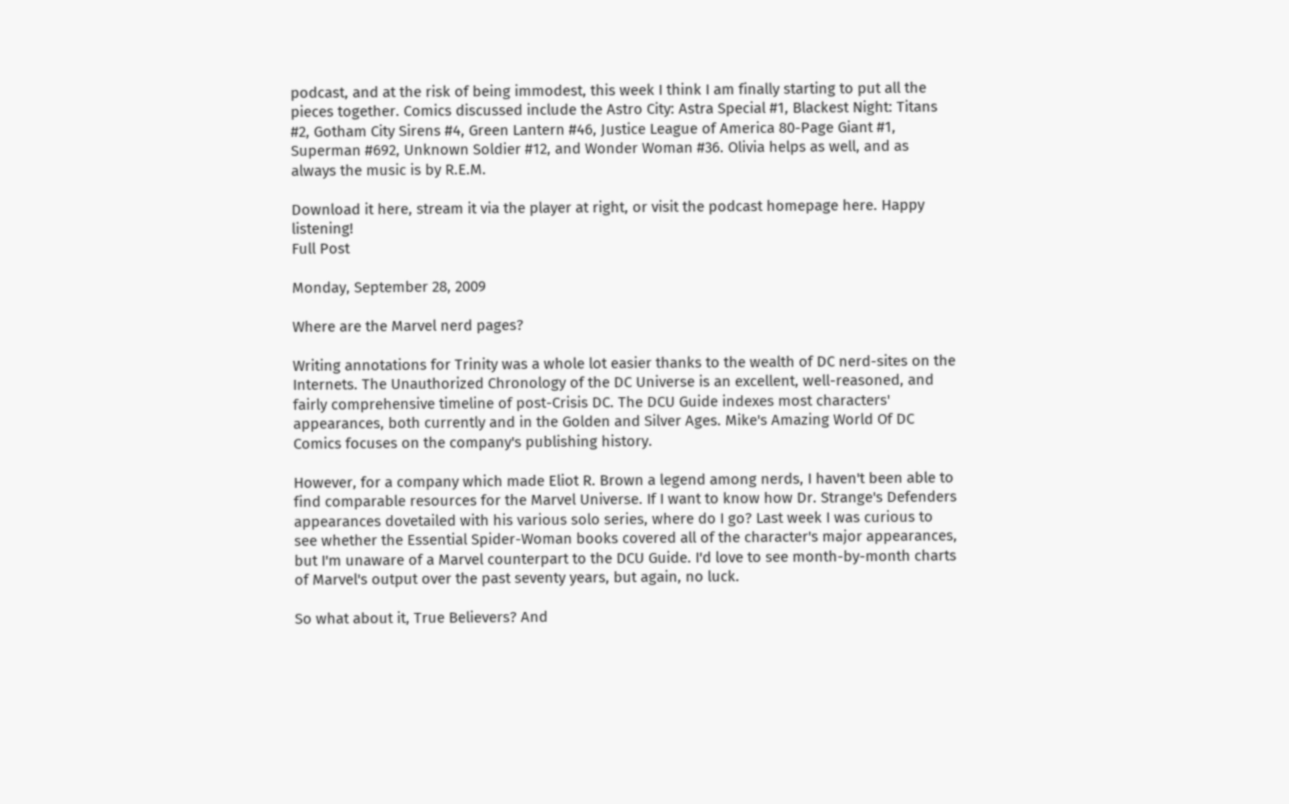podcast, and at the risk of being immodest, this week I think I am finally starting to put all the pieces together. Comics discussed include the Astro City: Astra Special #1, Blackest Night: Titans #2, Gotham City Sirens #4, Green Lantern #46, Justice League of America 80-Page Giant #1, Superman #692, Unknown Soldier #12, and Wonder Woman #36. Olivia helps as well, and as always the music is by R.E.M.

Download it here, stream it via the player at right, or visit the podcast homepage here. Happy listening!
Full Post

Monday, September 28, 2009

Where are the Marvel nerd pages?

Writing annotations for Trinity was a whole lot easier thanks to the wealth of DC nerd-sites on the Internets. The Unauthorized Chronology of the DC Universe is an excellent, well-reasoned, and fairly comprehensive timeline of post-Crisis DC. The DCU Guide indexes most characters' appearances, both currently and in the Golden and Silver Ages. Mike's Amazing World Of DC Comics focuses on the company's publishing history.

However, for a company which made Eliot R. Brown a legend among nerds, I haven't been able to find comparable resources for the Marvel Universe. If I want to know how Dr. Strange's Defenders appearances dovetailed with his various solo series, where do I go? Last week I was curious to see whether the Essential Spider-Woman books covered all of the character's major appearances, but I'm unaware of a Marvel counterpart to the DCU Guide. I'd love to see month-by-month charts of Marvel's output over the past seventy years, but again, no luck.

So what about it, True Believers? And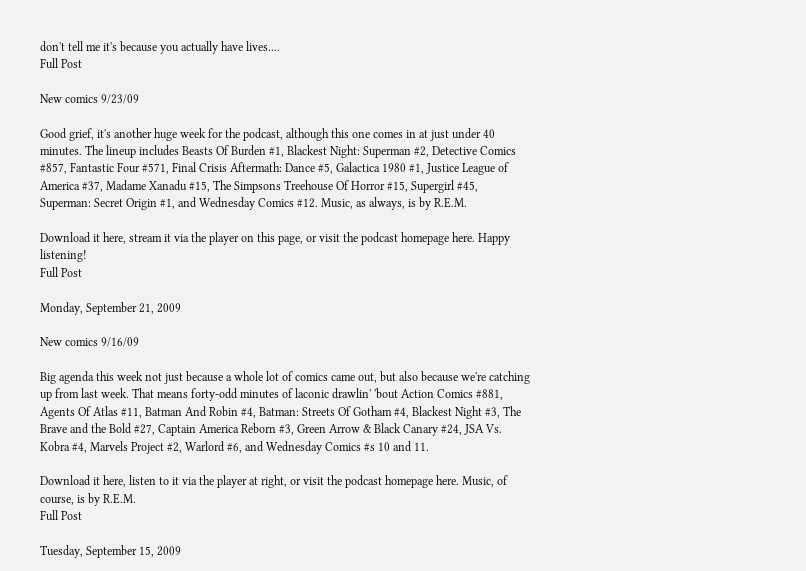don't tell me it's because you actually have lives....
Full Post

New comics 9/23/09

Good grief, it's another huge week for the podcast, although this one comes in at just under 40 minutes. The lineup includes Beasts Of Burden #1, Blackest Night: Superman #2, Detective Comics #857, Fantastic Four #571, Final Crisis Aftermath: Dance #5, Galactica 1980 #1, Justice League of America #37, Madame Xanadu #15, The Simpsons Treehouse Of Horror #15, Supergirl #45, Superman: Secret Origin #1, and Wednesday Comics #12. Music, as always, is by R.E.M.

Download it here, stream it via the player on this page, or visit the podcast homepage here. Happy listening!
Full Post

Monday, September 21, 2009

New comics 9/16/09

Big agenda this week not just because a whole lot of comics came out, but also because we're catching up from last week. That means forty-odd minutes of laconic drawlin' 'bout Action Comics #881, Agents Of Atlas #11, Batman And Robin #4, Batman: Streets Of Gotham #4, Blackest Night #3, The Brave and the Bold #27, Captain America Reborn #3, Green Arrow & Black Canary #24, JSA Vs. Kobra #4, Marvels Project #2, Warlord #6, and Wednesday Comics #s 10 and 11.

Download it here, listen to it via the player at right, or visit the podcast homepage here. Music, of course, is by R.E.M.
Full Post

Tuesday, September 15, 2009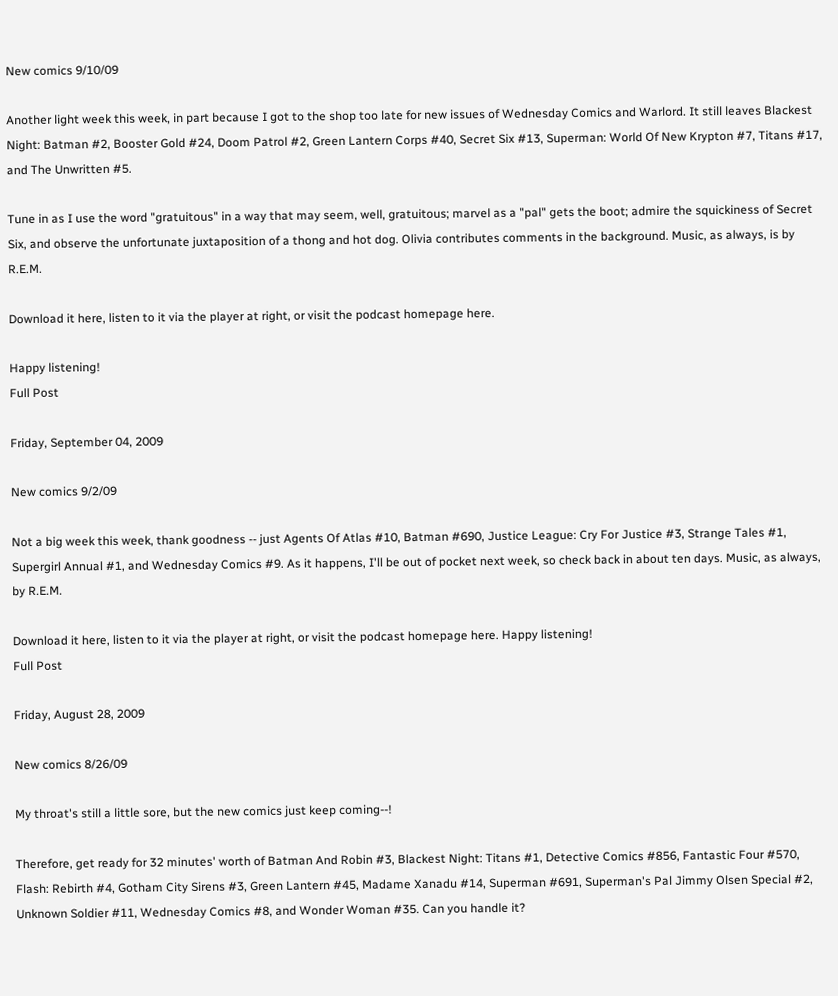New comics 9/10/09

Another light week this week, in part because I got to the shop too late for new issues of Wednesday Comics and Warlord. It still leaves Blackest Night: Batman #2, Booster Gold #24, Doom Patrol #2, Green Lantern Corps #40, Secret Six #13, Superman: World Of New Krypton #7, Titans #17, and The Unwritten #5.

Tune in as I use the word "gratuitous" in a way that may seem, well, gratuitous; marvel as a "pal" gets the boot; admire the squickiness of Secret Six, and observe the unfortunate juxtaposition of a thong and hot dog. Olivia contributes comments in the background. Music, as always, is by R.E.M.

Download it here, listen to it via the player at right, or visit the podcast homepage here.

Happy listening!
Full Post

Friday, September 04, 2009

New comics 9/2/09

Not a big week this week, thank goodness -- just Agents Of Atlas #10, Batman #690, Justice League: Cry For Justice #3, Strange Tales #1, Supergirl Annual #1, and Wednesday Comics #9. As it happens, I'll be out of pocket next week, so check back in about ten days. Music, as always, by R.E.M.

Download it here, listen to it via the player at right, or visit the podcast homepage here. Happy listening!
Full Post

Friday, August 28, 2009

New comics 8/26/09

My throat's still a little sore, but the new comics just keep coming--!

Therefore, get ready for 32 minutes' worth of Batman And Robin #3, Blackest Night: Titans #1, Detective Comics #856, Fantastic Four #570, Flash: Rebirth #4, Gotham City Sirens #3, Green Lantern #45, Madame Xanadu #14, Superman #691, Superman's Pal Jimmy Olsen Special #2, Unknown Soldier #11, Wednesday Comics #8, and Wonder Woman #35. Can you handle it?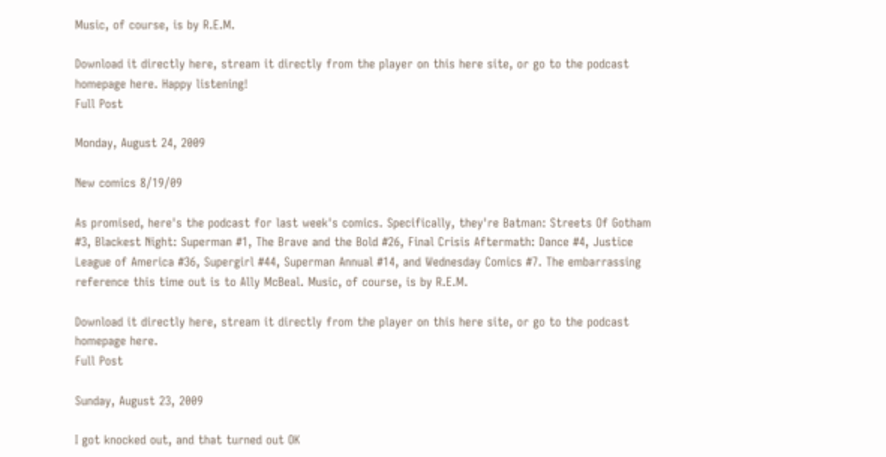Music, of course, is by R.E.M.

Download it directly here, stream it directly from the player on this here site, or go to the podcast homepage here. Happy listening!
Full Post

Monday, August 24, 2009

New comics 8/19/09

As promised, here's the podcast for last week's comics. Specifically, they're Batman: Streets Of Gotham #3, Blackest Night: Superman #1, The Brave and the Bold #26, Final Crisis Aftermath: Dance #4, Justice League of America #36, Supergirl #44, Superman Annual #14, and Wednesday Comics #7. The embarrassing reference this time out is to Ally McBeal. Music, of course, is by R.E.M.

Download it directly here, stream it directly from the player on this here site, or go to the podcast homepage here.
Full Post

Sunday, August 23, 2009

I got knocked out, and that turned out OK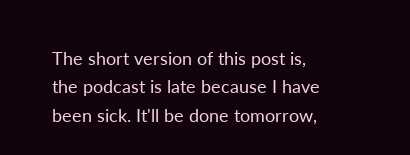The short version of this post is, the podcast is late because I have been sick. It'll be done tomorrow,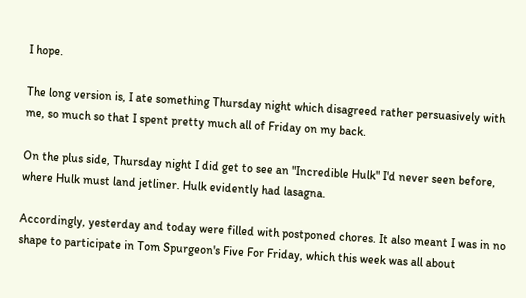I hope.

The long version is, I ate something Thursday night which disagreed rather persuasively with me, so much so that I spent pretty much all of Friday on my back.

On the plus side, Thursday night I did get to see an "Incredible Hulk" I'd never seen before, where Hulk must land jetliner. Hulk evidently had lasagna.

Accordingly, yesterday and today were filled with postponed chores. It also meant I was in no shape to participate in Tom Spurgeon's Five For Friday, which this week was all about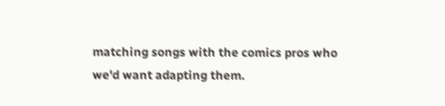matching songs with the comics pros who we'd want adapting them.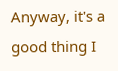Anyway, it's a good thing I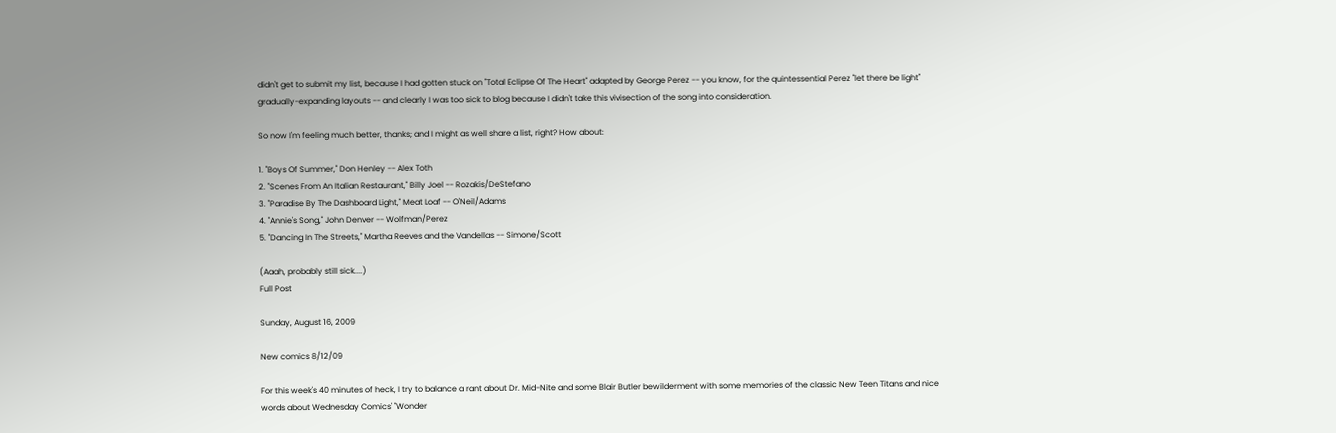didn't get to submit my list, because I had gotten stuck on "Total Eclipse Of The Heart" adapted by George Perez -- you know, for the quintessential Perez "let there be light" gradually-expanding layouts -- and clearly I was too sick to blog because I didn't take this vivisection of the song into consideration.

So now I'm feeling much better, thanks; and I might as well share a list, right? How about:

1. "Boys Of Summer," Don Henley -- Alex Toth
2. "Scenes From An Italian Restaurant," Billy Joel -- Rozakis/DeStefano
3. "Paradise By The Dashboard Light," Meat Loaf -- O'Neil/Adams
4. "Annie's Song," John Denver -- Wolfman/Perez
5. "Dancing In The Streets," Martha Reeves and the Vandellas -- Simone/Scott

(Aaah, probably still sick....)
Full Post

Sunday, August 16, 2009

New comics 8/12/09

For this week's 40 minutes of heck, I try to balance a rant about Dr. Mid-Nite and some Blair Butler bewilderment with some memories of the classic New Teen Titans and nice words about Wednesday Comics' "Wonder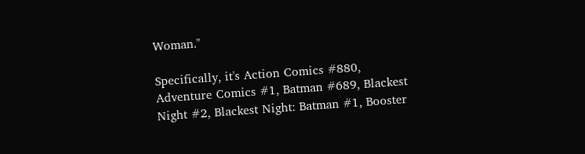Woman."

Specifically, it's Action Comics #880, Adventure Comics #1, Batman #689, Blackest Night #2, Blackest Night: Batman #1, Booster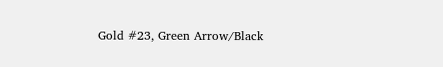Gold #23, Green Arrow/Black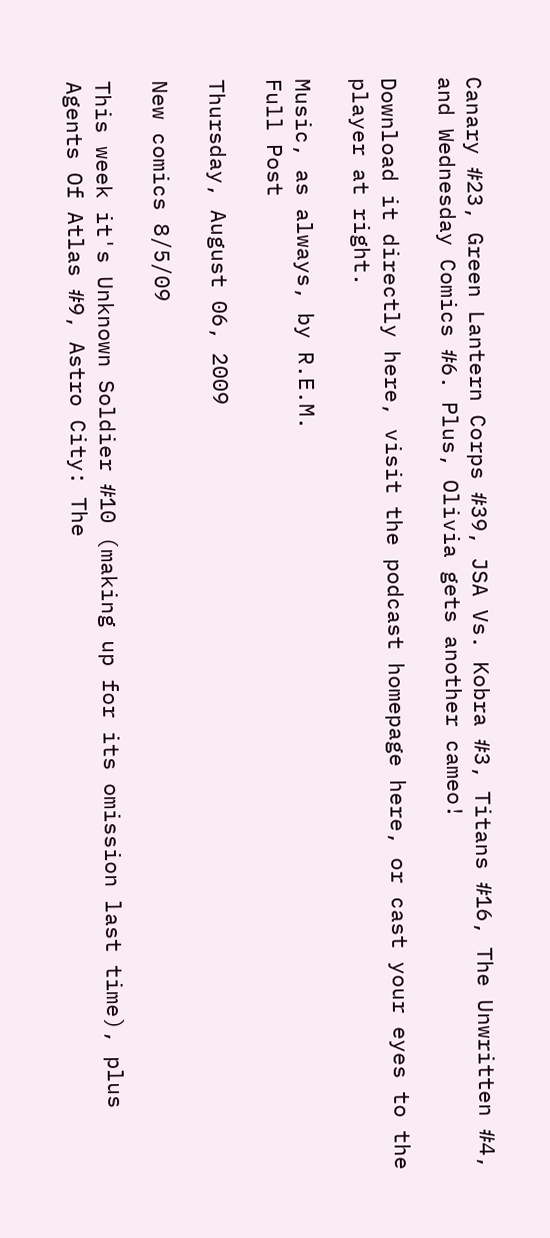Canary #23, Green Lantern Corps #39, JSA Vs. Kobra #3, Titans #16, The Unwritten #4, and Wednesday Comics #6. Plus, Olivia gets another cameo!

Download it directly here, visit the podcast homepage here, or cast your eyes to the player at right.

Music, as always, by R.E.M.
Full Post

Thursday, August 06, 2009

New comics 8/5/09

This week it's Unknown Soldier #10 (making up for its omission last time), plus Agents Of Atlas #9, Astro City: The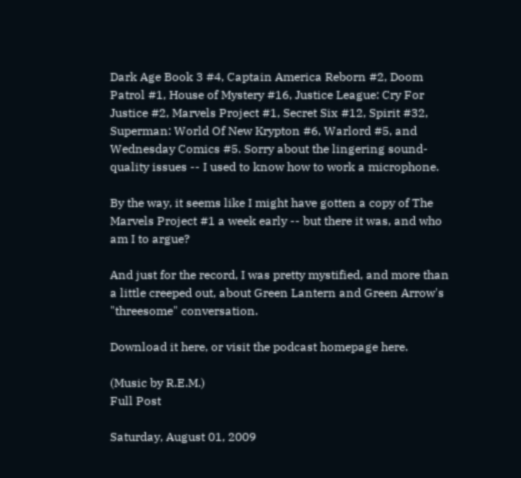Dark Age Book 3 #4, Captain America Reborn #2, Doom Patrol #1, House of Mystery #16, Justice League: Cry For Justice #2, Marvels Project #1, Secret Six #12, Spirit #32, Superman: World Of New Krypton #6, Warlord #5, and Wednesday Comics #5. Sorry about the lingering sound-quality issues -- I used to know how to work a microphone.

By the way, it seems like I might have gotten a copy of The Marvels Project #1 a week early -- but there it was, and who am I to argue?

And just for the record, I was pretty mystified, and more than a little creeped out, about Green Lantern and Green Arrow's "threesome" conversation.

Download it here, or visit the podcast homepage here.

(Music by R.E.M.)
Full Post

Saturday, August 01, 2009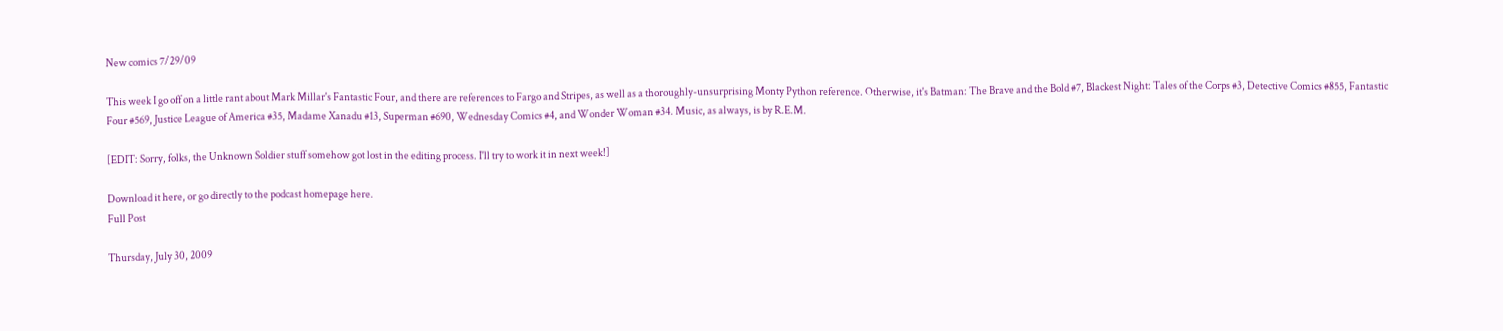New comics 7/29/09

This week I go off on a little rant about Mark Millar's Fantastic Four, and there are references to Fargo and Stripes, as well as a thoroughly-unsurprising Monty Python reference. Otherwise, it's Batman: The Brave and the Bold #7, Blackest Night: Tales of the Corps #3, Detective Comics #855, Fantastic Four #569, Justice League of America #35, Madame Xanadu #13, Superman #690, Wednesday Comics #4, and Wonder Woman #34. Music, as always, is by R.E.M.

[EDIT: Sorry, folks, the Unknown Soldier stuff somehow got lost in the editing process. I'll try to work it in next week!]

Download it here, or go directly to the podcast homepage here.
Full Post

Thursday, July 30, 2009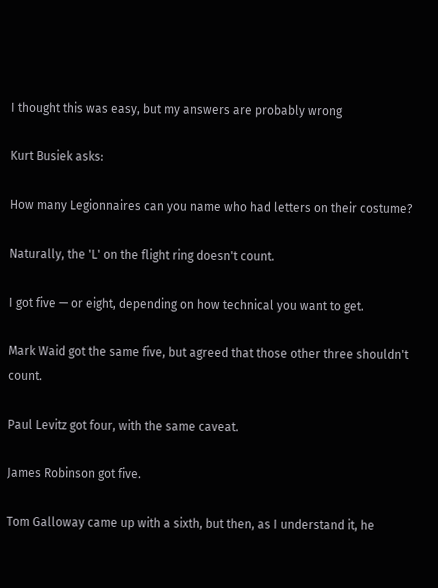I thought this was easy, but my answers are probably wrong

Kurt Busiek asks:

How many Legionnaires can you name who had letters on their costume?

Naturally, the 'L' on the flight ring doesn't count.

I got five — or eight, depending on how technical you want to get.

Mark Waid got the same five, but agreed that those other three shouldn't count.

Paul Levitz got four, with the same caveat.

James Robinson got five.

Tom Galloway came up with a sixth, but then, as I understand it, he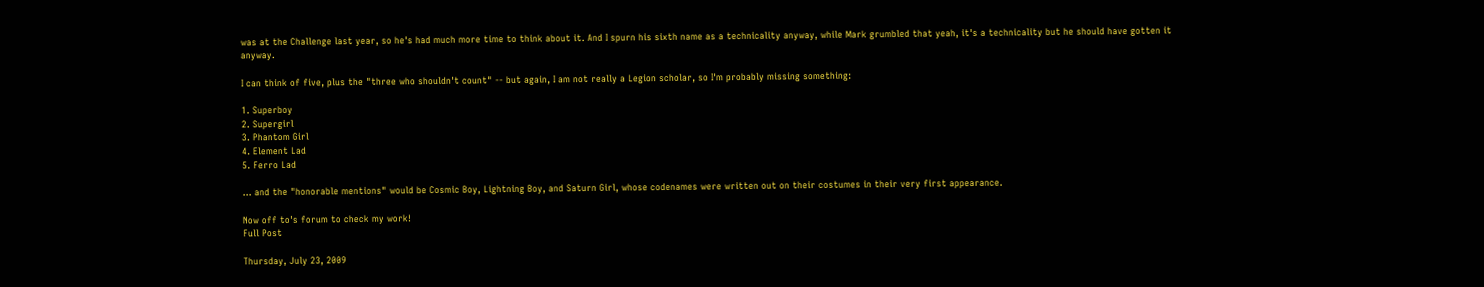was at the Challenge last year, so he's had much more time to think about it. And I spurn his sixth name as a technicality anyway, while Mark grumbled that yeah, it's a technicality but he should have gotten it anyway.

I can think of five, plus the "three who shouldn't count" -- but again, I am not really a Legion scholar, so I'm probably missing something:

1. Superboy
2. Supergirl
3. Phantom Girl
4. Element Lad
5. Ferro Lad

... and the "honorable mentions" would be Cosmic Boy, Lightning Boy, and Saturn Girl, whose codenames were written out on their costumes in their very first appearance.

Now off to's forum to check my work!
Full Post

Thursday, July 23, 2009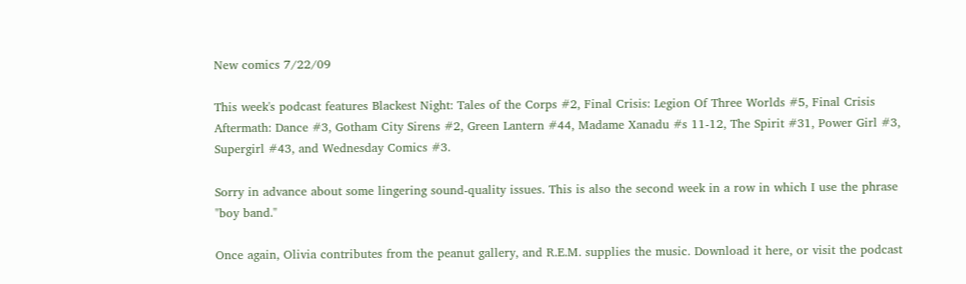New comics 7/22/09

This week's podcast features Blackest Night: Tales of the Corps #2, Final Crisis: Legion Of Three Worlds #5, Final Crisis Aftermath: Dance #3, Gotham City Sirens #2, Green Lantern #44, Madame Xanadu #s 11-12, The Spirit #31, Power Girl #3, Supergirl #43, and Wednesday Comics #3.

Sorry in advance about some lingering sound-quality issues. This is also the second week in a row in which I use the phrase "boy band."

Once again, Olivia contributes from the peanut gallery, and R.E.M. supplies the music. Download it here, or visit the podcast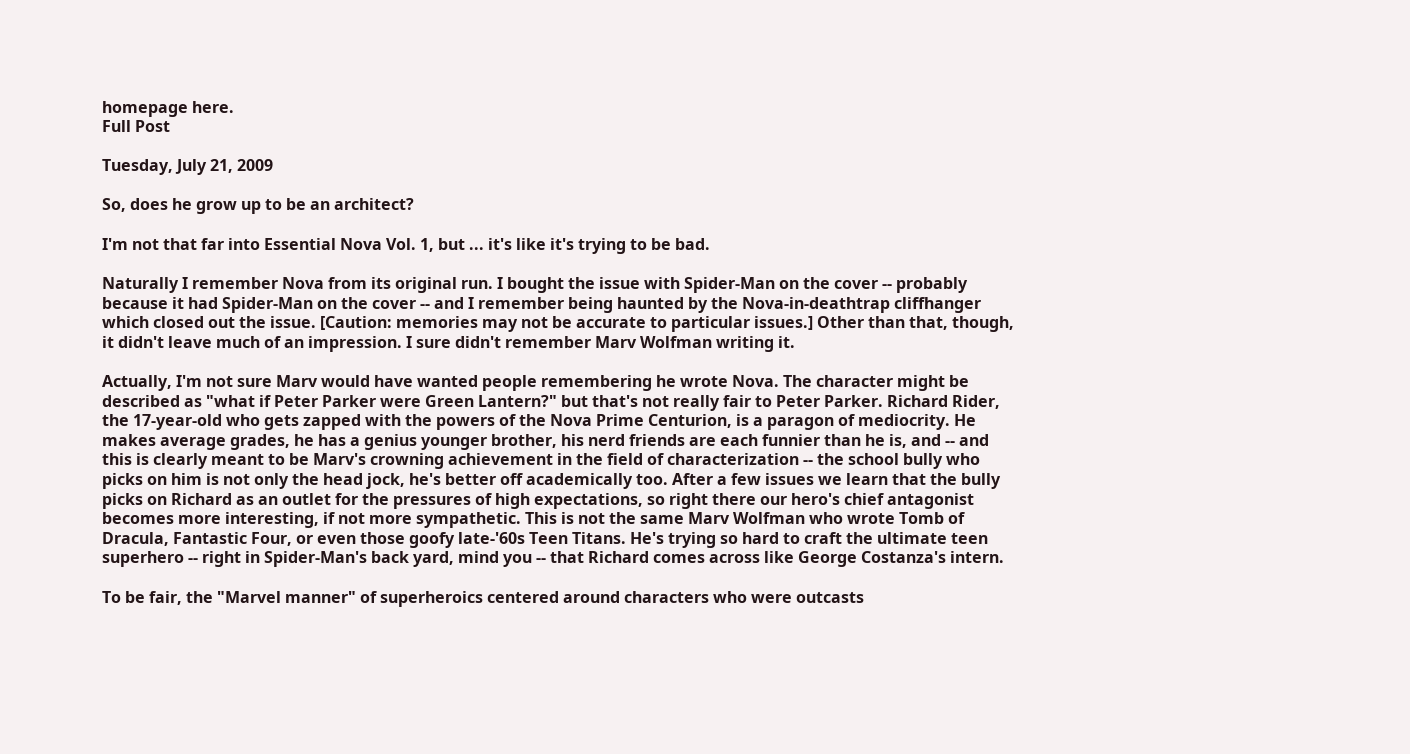homepage here.
Full Post

Tuesday, July 21, 2009

So, does he grow up to be an architect?

I'm not that far into Essential Nova Vol. 1, but ... it's like it's trying to be bad.

Naturally I remember Nova from its original run. I bought the issue with Spider-Man on the cover -- probably because it had Spider-Man on the cover -- and I remember being haunted by the Nova-in-deathtrap cliffhanger which closed out the issue. [Caution: memories may not be accurate to particular issues.] Other than that, though, it didn't leave much of an impression. I sure didn't remember Marv Wolfman writing it.

Actually, I'm not sure Marv would have wanted people remembering he wrote Nova. The character might be described as "what if Peter Parker were Green Lantern?" but that's not really fair to Peter Parker. Richard Rider, the 17-year-old who gets zapped with the powers of the Nova Prime Centurion, is a paragon of mediocrity. He makes average grades, he has a genius younger brother, his nerd friends are each funnier than he is, and -- and this is clearly meant to be Marv's crowning achievement in the field of characterization -- the school bully who picks on him is not only the head jock, he's better off academically too. After a few issues we learn that the bully picks on Richard as an outlet for the pressures of high expectations, so right there our hero's chief antagonist becomes more interesting, if not more sympathetic. This is not the same Marv Wolfman who wrote Tomb of Dracula, Fantastic Four, or even those goofy late-'60s Teen Titans. He's trying so hard to craft the ultimate teen superhero -- right in Spider-Man's back yard, mind you -- that Richard comes across like George Costanza's intern.

To be fair, the "Marvel manner" of superheroics centered around characters who were outcasts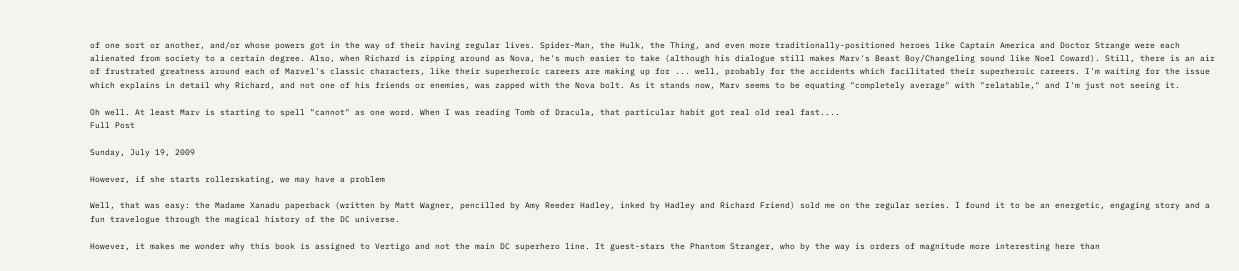of one sort or another, and/or whose powers got in the way of their having regular lives. Spider-Man, the Hulk, the Thing, and even more traditionally-positioned heroes like Captain America and Doctor Strange were each alienated from society to a certain degree. Also, when Richard is zipping around as Nova, he's much easier to take (although his dialogue still makes Marv's Beast Boy/Changeling sound like Noel Coward). Still, there is an air of frustrated greatness around each of Marvel's classic characters, like their superheroic careers are making up for ... well, probably for the accidents which facilitated their superheroic careers. I'm waiting for the issue which explains in detail why Richard, and not one of his friends or enemies, was zapped with the Nova bolt. As it stands now, Marv seems to be equating "completely average" with "relatable," and I'm just not seeing it.

Oh well. At least Marv is starting to spell "cannot" as one word. When I was reading Tomb of Dracula, that particular habit got real old real fast....
Full Post

Sunday, July 19, 2009

However, if she starts rollerskating, we may have a problem

Well, that was easy: the Madame Xanadu paperback (written by Matt Wagner, pencilled by Amy Reeder Hadley, inked by Hadley and Richard Friend) sold me on the regular series. I found it to be an energetic, engaging story and a fun travelogue through the magical history of the DC universe.

However, it makes me wonder why this book is assigned to Vertigo and not the main DC superhero line. It guest-stars the Phantom Stranger, who by the way is orders of magnitude more interesting here than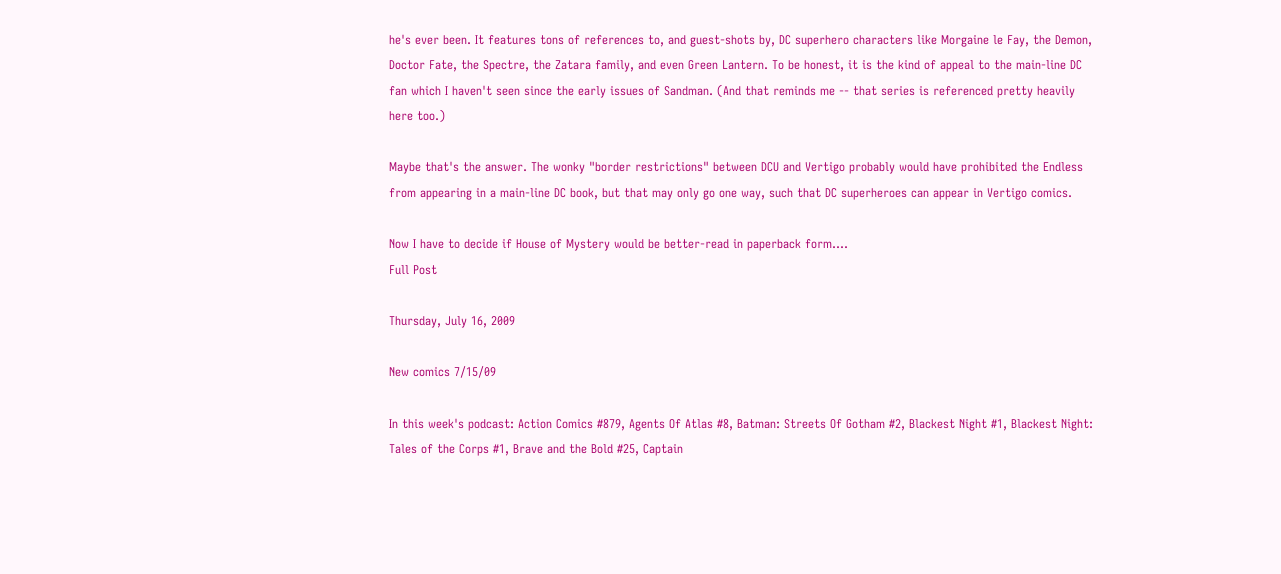he's ever been. It features tons of references to, and guest-shots by, DC superhero characters like Morgaine le Fay, the Demon, Doctor Fate, the Spectre, the Zatara family, and even Green Lantern. To be honest, it is the kind of appeal to the main-line DC fan which I haven't seen since the early issues of Sandman. (And that reminds me -- that series is referenced pretty heavily here too.)

Maybe that's the answer. The wonky "border restrictions" between DCU and Vertigo probably would have prohibited the Endless from appearing in a main-line DC book, but that may only go one way, such that DC superheroes can appear in Vertigo comics.

Now I have to decide if House of Mystery would be better-read in paperback form....
Full Post

Thursday, July 16, 2009

New comics 7/15/09

In this week's podcast: Action Comics #879, Agents Of Atlas #8, Batman: Streets Of Gotham #2, Blackest Night #1, Blackest Night: Tales of the Corps #1, Brave and the Bold #25, Captain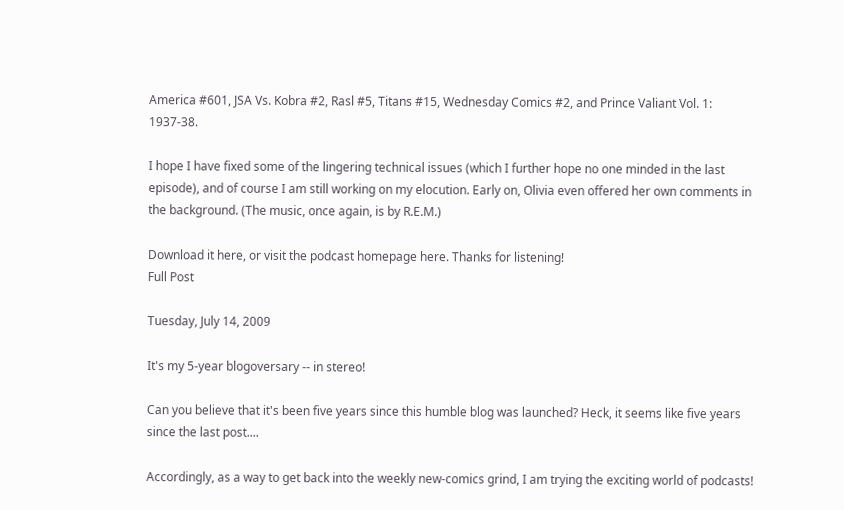America #601, JSA Vs. Kobra #2, Rasl #5, Titans #15, Wednesday Comics #2, and Prince Valiant Vol. 1: 1937-38.

I hope I have fixed some of the lingering technical issues (which I further hope no one minded in the last episode), and of course I am still working on my elocution. Early on, Olivia even offered her own comments in the background. (The music, once again, is by R.E.M.)

Download it here, or visit the podcast homepage here. Thanks for listening!
Full Post

Tuesday, July 14, 2009

It's my 5-year blogoversary -- in stereo!

Can you believe that it's been five years since this humble blog was launched? Heck, it seems like five years since the last post....

Accordingly, as a way to get back into the weekly new-comics grind, I am trying the exciting world of podcasts!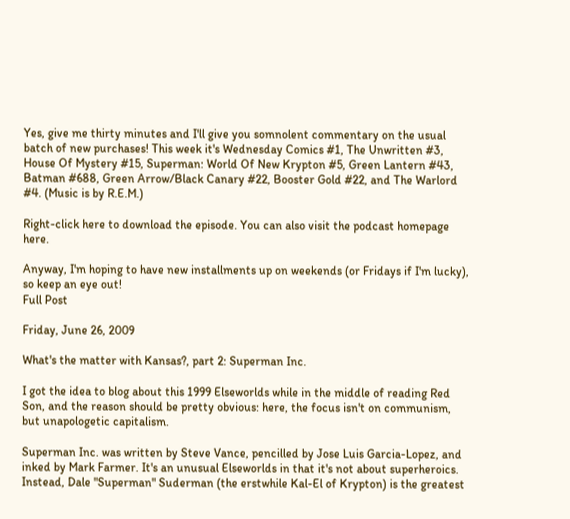Yes, give me thirty minutes and I'll give you somnolent commentary on the usual batch of new purchases! This week it's Wednesday Comics #1, The Unwritten #3, House Of Mystery #15, Superman: World Of New Krypton #5, Green Lantern #43, Batman #688, Green Arrow/Black Canary #22, Booster Gold #22, and The Warlord #4. (Music is by R.E.M.)

Right-click here to download the episode. You can also visit the podcast homepage here.

Anyway, I'm hoping to have new installments up on weekends (or Fridays if I'm lucky), so keep an eye out!
Full Post

Friday, June 26, 2009

What's the matter with Kansas?, part 2: Superman Inc.

I got the idea to blog about this 1999 Elseworlds while in the middle of reading Red Son, and the reason should be pretty obvious: here, the focus isn't on communism, but unapologetic capitalism.

Superman Inc. was written by Steve Vance, pencilled by Jose Luis Garcia-Lopez, and inked by Mark Farmer. It's an unusual Elseworlds in that it's not about superheroics. Instead, Dale "Superman" Suderman (the erstwhile Kal-El of Krypton) is the greatest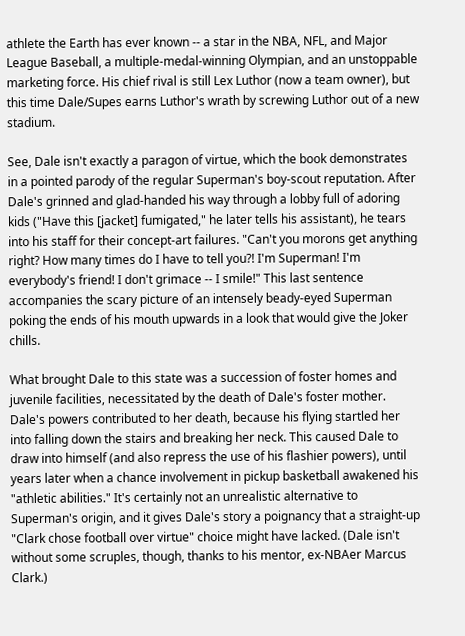athlete the Earth has ever known -- a star in the NBA, NFL, and Major League Baseball, a multiple-medal-winning Olympian, and an unstoppable marketing force. His chief rival is still Lex Luthor (now a team owner), but this time Dale/Supes earns Luthor's wrath by screwing Luthor out of a new stadium.

See, Dale isn't exactly a paragon of virtue, which the book demonstrates in a pointed parody of the regular Superman's boy-scout reputation. After Dale's grinned and glad-handed his way through a lobby full of adoring kids ("Have this [jacket] fumigated," he later tells his assistant), he tears into his staff for their concept-art failures. "Can't you morons get anything right? How many times do I have to tell you?! I'm Superman! I'm everybody's friend! I don't grimace -- I smile!" This last sentence accompanies the scary picture of an intensely beady-eyed Superman poking the ends of his mouth upwards in a look that would give the Joker chills.

What brought Dale to this state was a succession of foster homes and juvenile facilities, necessitated by the death of Dale's foster mother. Dale's powers contributed to her death, because his flying startled her into falling down the stairs and breaking her neck. This caused Dale to draw into himself (and also repress the use of his flashier powers), until years later when a chance involvement in pickup basketball awakened his "athletic abilities." It's certainly not an unrealistic alternative to Superman's origin, and it gives Dale's story a poignancy that a straight-up "Clark chose football over virtue" choice might have lacked. (Dale isn't without some scruples, though, thanks to his mentor, ex-NBAer Marcus Clark.)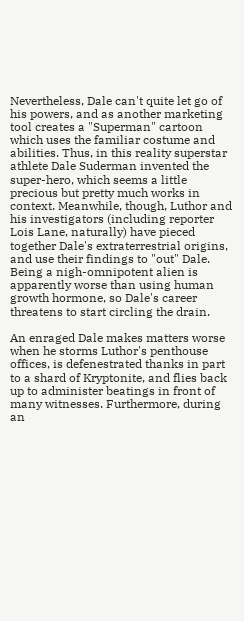Nevertheless, Dale can't quite let go of his powers, and as another marketing tool creates a "Superman" cartoon which uses the familiar costume and abilities. Thus, in this reality superstar athlete Dale Suderman invented the super-hero, which seems a little precious but pretty much works in context. Meanwhile, though, Luthor and his investigators (including reporter Lois Lane, naturally) have pieced together Dale's extraterrestrial origins, and use their findings to "out" Dale. Being a nigh-omnipotent alien is apparently worse than using human growth hormone, so Dale's career threatens to start circling the drain.

An enraged Dale makes matters worse when he storms Luthor's penthouse offices, is defenestrated thanks in part to a shard of Kryptonite, and flies back up to administer beatings in front of many witnesses. Furthermore, during an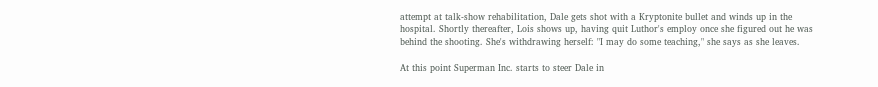attempt at talk-show rehabilitation, Dale gets shot with a Kryptonite bullet and winds up in the hospital. Shortly thereafter, Lois shows up, having quit Luthor's employ once she figured out he was behind the shooting. She's withdrawing herself: "I may do some teaching," she says as she leaves.

At this point Superman Inc. starts to steer Dale in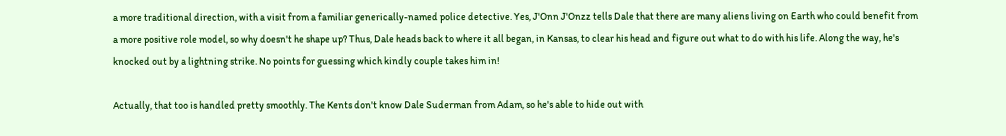a more traditional direction, with a visit from a familiar generically-named police detective. Yes, J'Onn J'Onzz tells Dale that there are many aliens living on Earth who could benefit from a more positive role model, so why doesn't he shape up? Thus, Dale heads back to where it all began, in Kansas, to clear his head and figure out what to do with his life. Along the way, he's knocked out by a lightning strike. No points for guessing which kindly couple takes him in!

Actually, that too is handled pretty smoothly. The Kents don't know Dale Suderman from Adam, so he's able to hide out with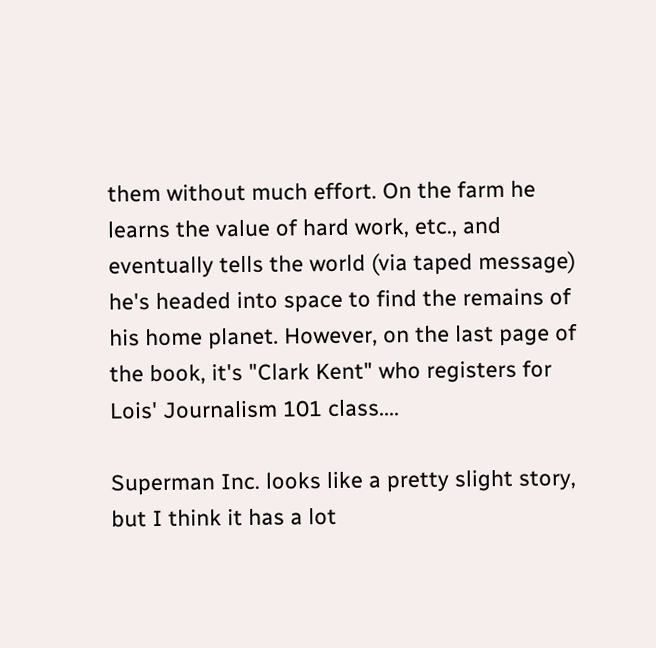them without much effort. On the farm he learns the value of hard work, etc., and eventually tells the world (via taped message) he's headed into space to find the remains of his home planet. However, on the last page of the book, it's "Clark Kent" who registers for Lois' Journalism 101 class....

Superman Inc. looks like a pretty slight story, but I think it has a lot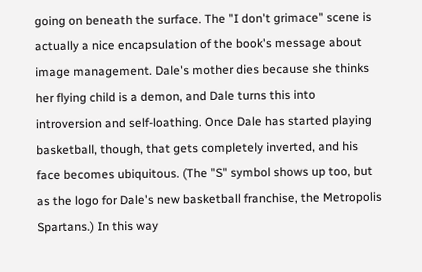going on beneath the surface. The "I don't grimace" scene is actually a nice encapsulation of the book's message about image management. Dale's mother dies because she thinks her flying child is a demon, and Dale turns this into introversion and self-loathing. Once Dale has started playing basketball, though, that gets completely inverted, and his face becomes ubiquitous. (The "S" symbol shows up too, but as the logo for Dale's new basketball franchise, the Metropolis Spartans.) In this way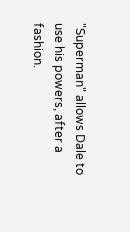"Superman" allows Dale to use his powers, after a fashion.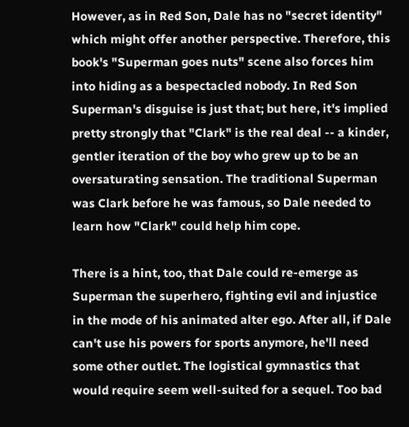However, as in Red Son, Dale has no "secret identity" which might offer another perspective. Therefore, this book's "Superman goes nuts" scene also forces him into hiding as a bespectacled nobody. In Red Son Superman's disguise is just that; but here, it's implied pretty strongly that "Clark" is the real deal -- a kinder, gentler iteration of the boy who grew up to be an oversaturating sensation. The traditional Superman was Clark before he was famous, so Dale needed to learn how "Clark" could help him cope.

There is a hint, too, that Dale could re-emerge as Superman the superhero, fighting evil and injustice in the mode of his animated alter ego. After all, if Dale can't use his powers for sports anymore, he'll need some other outlet. The logistical gymnastics that would require seem well-suited for a sequel. Too bad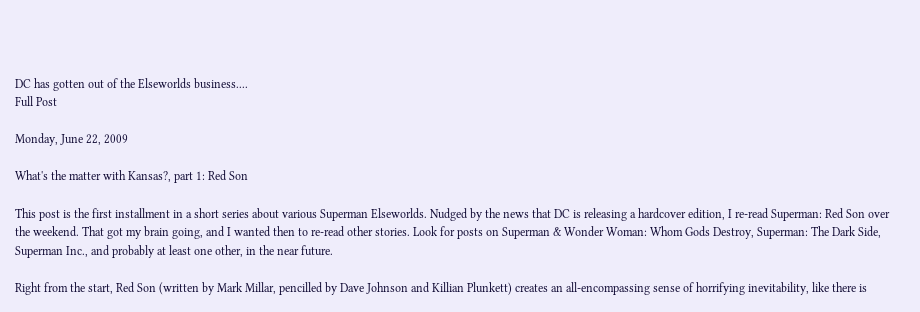DC has gotten out of the Elseworlds business....
Full Post

Monday, June 22, 2009

What's the matter with Kansas?, part 1: Red Son

This post is the first installment in a short series about various Superman Elseworlds. Nudged by the news that DC is releasing a hardcover edition, I re-read Superman: Red Son over the weekend. That got my brain going, and I wanted then to re-read other stories. Look for posts on Superman & Wonder Woman: Whom Gods Destroy, Superman: The Dark Side, Superman Inc., and probably at least one other, in the near future.

Right from the start, Red Son (written by Mark Millar, pencilled by Dave Johnson and Killian Plunkett) creates an all-encompassing sense of horrifying inevitability, like there is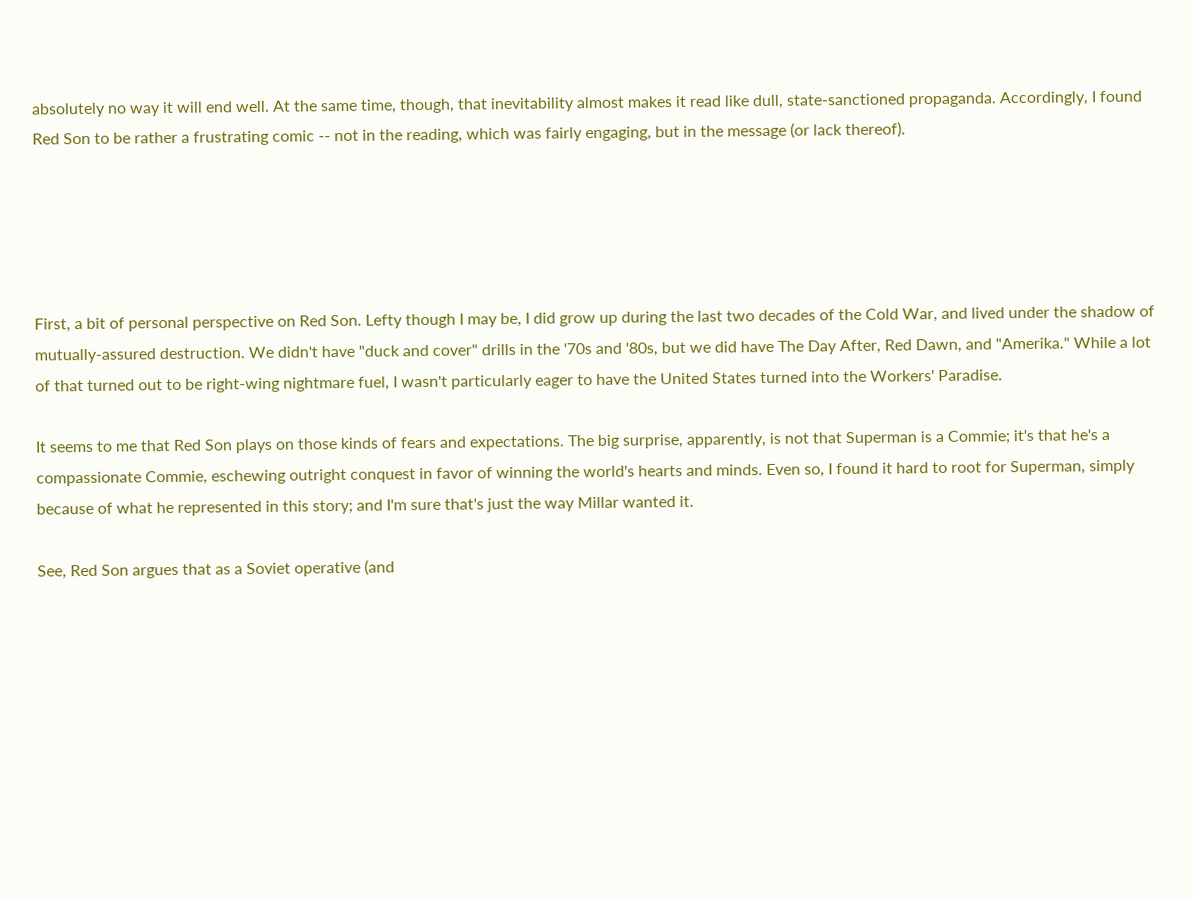absolutely no way it will end well. At the same time, though, that inevitability almost makes it read like dull, state-sanctioned propaganda. Accordingly, I found Red Son to be rather a frustrating comic -- not in the reading, which was fairly engaging, but in the message (or lack thereof).





First, a bit of personal perspective on Red Son. Lefty though I may be, I did grow up during the last two decades of the Cold War, and lived under the shadow of mutually-assured destruction. We didn't have "duck and cover" drills in the '70s and '80s, but we did have The Day After, Red Dawn, and "Amerika." While a lot of that turned out to be right-wing nightmare fuel, I wasn't particularly eager to have the United States turned into the Workers' Paradise.

It seems to me that Red Son plays on those kinds of fears and expectations. The big surprise, apparently, is not that Superman is a Commie; it's that he's a compassionate Commie, eschewing outright conquest in favor of winning the world's hearts and minds. Even so, I found it hard to root for Superman, simply because of what he represented in this story; and I'm sure that's just the way Millar wanted it.

See, Red Son argues that as a Soviet operative (and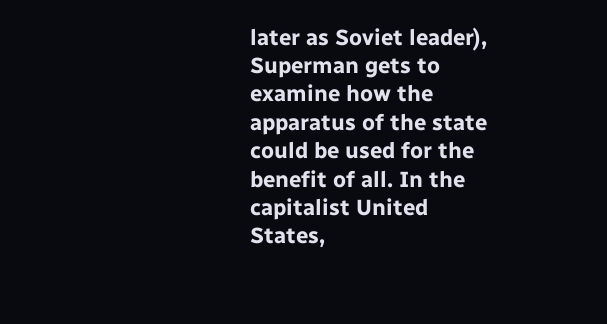later as Soviet leader), Superman gets to examine how the apparatus of the state could be used for the benefit of all. In the capitalist United States,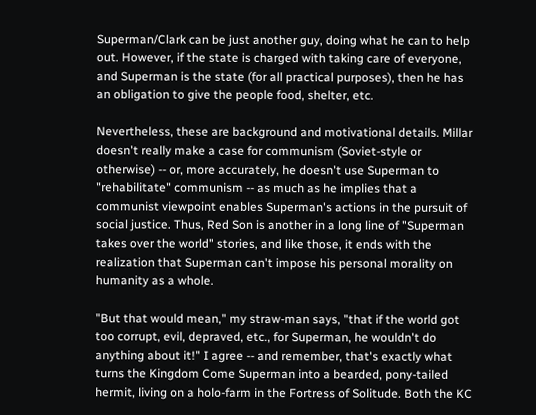Superman/Clark can be just another guy, doing what he can to help out. However, if the state is charged with taking care of everyone, and Superman is the state (for all practical purposes), then he has an obligation to give the people food, shelter, etc.

Nevertheless, these are background and motivational details. Millar doesn't really make a case for communism (Soviet-style or otherwise) -- or, more accurately, he doesn't use Superman to "rehabilitate" communism -- as much as he implies that a communist viewpoint enables Superman's actions in the pursuit of social justice. Thus, Red Son is another in a long line of "Superman takes over the world" stories, and like those, it ends with the realization that Superman can't impose his personal morality on humanity as a whole.

"But that would mean," my straw-man says, "that if the world got too corrupt, evil, depraved, etc., for Superman, he wouldn't do anything about it!" I agree -- and remember, that's exactly what turns the Kingdom Come Superman into a bearded, pony-tailed hermit, living on a holo-farm in the Fortress of Solitude. Both the KC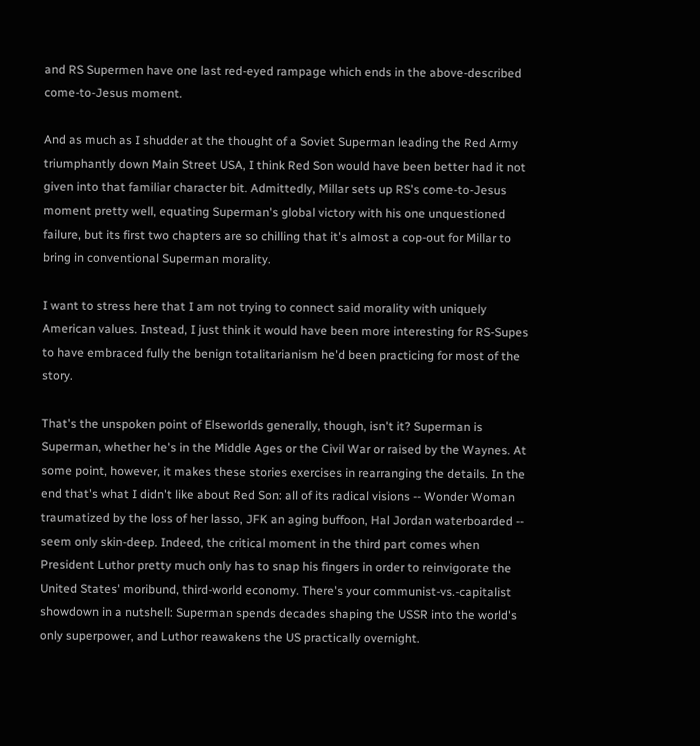and RS Supermen have one last red-eyed rampage which ends in the above-described come-to-Jesus moment.

And as much as I shudder at the thought of a Soviet Superman leading the Red Army triumphantly down Main Street USA, I think Red Son would have been better had it not given into that familiar character bit. Admittedly, Millar sets up RS's come-to-Jesus moment pretty well, equating Superman's global victory with his one unquestioned failure, but its first two chapters are so chilling that it's almost a cop-out for Millar to bring in conventional Superman morality.

I want to stress here that I am not trying to connect said morality with uniquely American values. Instead, I just think it would have been more interesting for RS-Supes to have embraced fully the benign totalitarianism he'd been practicing for most of the story.

That's the unspoken point of Elseworlds generally, though, isn't it? Superman is Superman, whether he's in the Middle Ages or the Civil War or raised by the Waynes. At some point, however, it makes these stories exercises in rearranging the details. In the end that's what I didn't like about Red Son: all of its radical visions -- Wonder Woman traumatized by the loss of her lasso, JFK an aging buffoon, Hal Jordan waterboarded -- seem only skin-deep. Indeed, the critical moment in the third part comes when President Luthor pretty much only has to snap his fingers in order to reinvigorate the United States' moribund, third-world economy. There's your communist-vs.-capitalist showdown in a nutshell: Superman spends decades shaping the USSR into the world's only superpower, and Luthor reawakens the US practically overnight.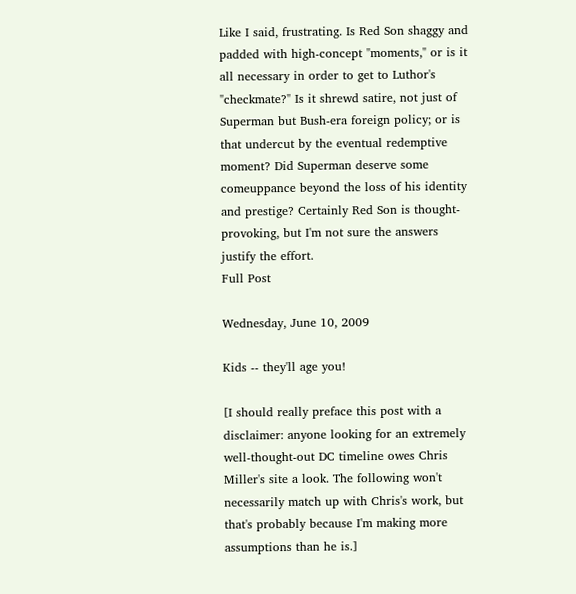Like I said, frustrating. Is Red Son shaggy and padded with high-concept "moments," or is it all necessary in order to get to Luthor's "checkmate?" Is it shrewd satire, not just of Superman but Bush-era foreign policy; or is that undercut by the eventual redemptive moment? Did Superman deserve some comeuppance beyond the loss of his identity and prestige? Certainly Red Son is thought-provoking, but I'm not sure the answers justify the effort.
Full Post

Wednesday, June 10, 2009

Kids -- they'll age you!

[I should really preface this post with a disclaimer: anyone looking for an extremely well-thought-out DC timeline owes Chris Miller's site a look. The following won't necessarily match up with Chris's work, but that's probably because I'm making more assumptions than he is.]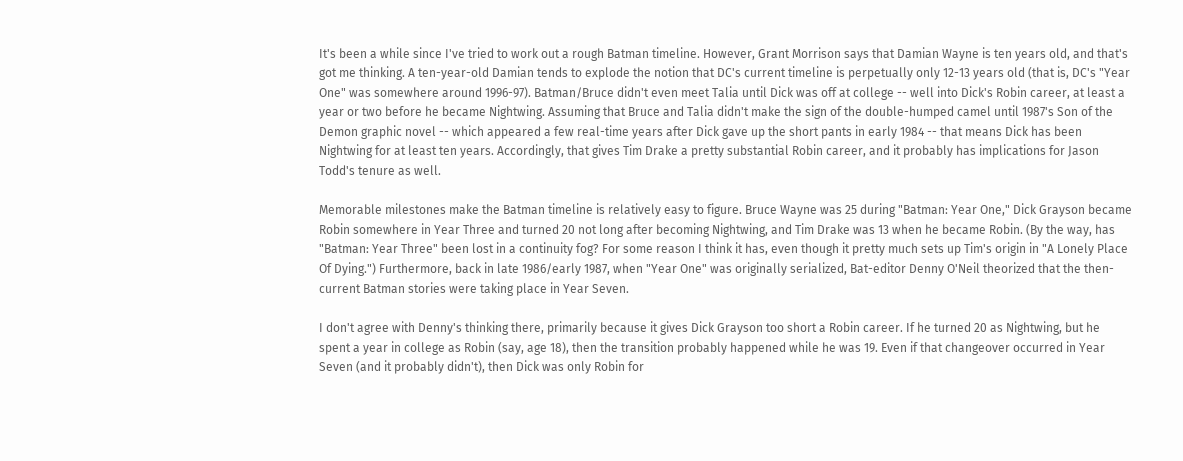It's been a while since I've tried to work out a rough Batman timeline. However, Grant Morrison says that Damian Wayne is ten years old, and that's got me thinking. A ten-year-old Damian tends to explode the notion that DC's current timeline is perpetually only 12-13 years old (that is, DC's "Year One" was somewhere around 1996-97). Batman/Bruce didn't even meet Talia until Dick was off at college -- well into Dick's Robin career, at least a year or two before he became Nightwing. Assuming that Bruce and Talia didn't make the sign of the double-humped camel until 1987's Son of the Demon graphic novel -- which appeared a few real-time years after Dick gave up the short pants in early 1984 -- that means Dick has been Nightwing for at least ten years. Accordingly, that gives Tim Drake a pretty substantial Robin career, and it probably has implications for Jason Todd's tenure as well.

Memorable milestones make the Batman timeline is relatively easy to figure. Bruce Wayne was 25 during "Batman: Year One," Dick Grayson became Robin somewhere in Year Three and turned 20 not long after becoming Nightwing, and Tim Drake was 13 when he became Robin. (By the way, has "Batman: Year Three" been lost in a continuity fog? For some reason I think it has, even though it pretty much sets up Tim's origin in "A Lonely Place Of Dying.") Furthermore, back in late 1986/early 1987, when "Year One" was originally serialized, Bat-editor Denny O'Neil theorized that the then-current Batman stories were taking place in Year Seven.

I don't agree with Denny's thinking there, primarily because it gives Dick Grayson too short a Robin career. If he turned 20 as Nightwing, but he spent a year in college as Robin (say, age 18), then the transition probably happened while he was 19. Even if that changeover occurred in Year Seven (and it probably didn't), then Dick was only Robin for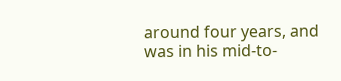around four years, and was in his mid-to-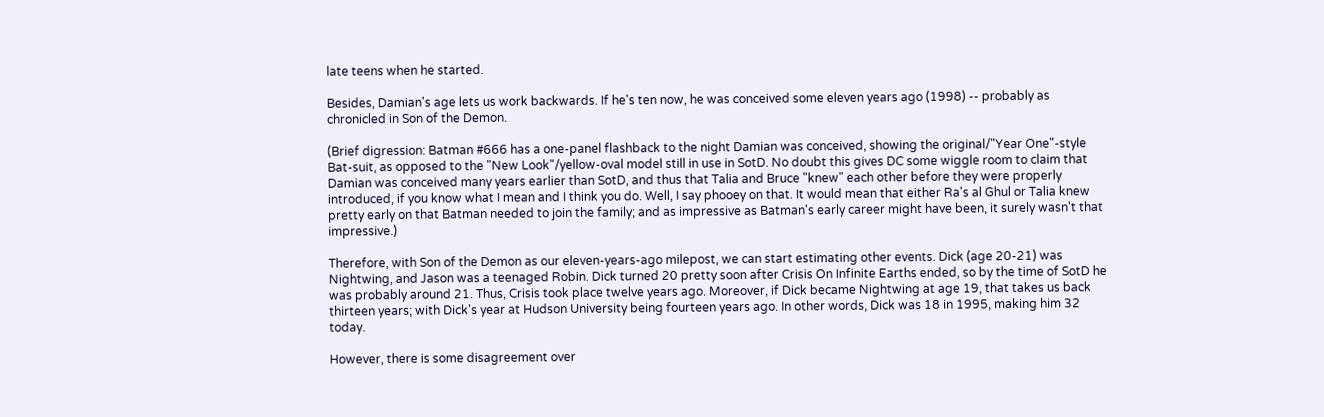late teens when he started.

Besides, Damian's age lets us work backwards. If he's ten now, he was conceived some eleven years ago (1998) -- probably as chronicled in Son of the Demon.

(Brief digression: Batman #666 has a one-panel flashback to the night Damian was conceived, showing the original/"Year One"-style Bat-suit, as opposed to the "New Look"/yellow-oval model still in use in SotD. No doubt this gives DC some wiggle room to claim that Damian was conceived many years earlier than SotD, and thus that Talia and Bruce "knew" each other before they were properly introduced, if you know what I mean and I think you do. Well, I say phooey on that. It would mean that either Ra's al Ghul or Talia knew pretty early on that Batman needed to join the family; and as impressive as Batman's early career might have been, it surely wasn't that impressive.)

Therefore, with Son of the Demon as our eleven-years-ago milepost, we can start estimating other events. Dick (age 20-21) was Nightwing, and Jason was a teenaged Robin. Dick turned 20 pretty soon after Crisis On Infinite Earths ended, so by the time of SotD he was probably around 21. Thus, Crisis took place twelve years ago. Moreover, if Dick became Nightwing at age 19, that takes us back thirteen years; with Dick's year at Hudson University being fourteen years ago. In other words, Dick was 18 in 1995, making him 32 today.

However, there is some disagreement over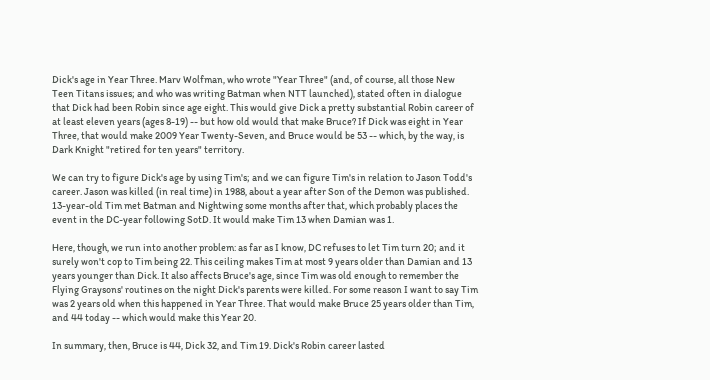Dick's age in Year Three. Marv Wolfman, who wrote "Year Three" (and, of course, all those New Teen Titans issues; and who was writing Batman when NTT launched), stated often in dialogue that Dick had been Robin since age eight. This would give Dick a pretty substantial Robin career of at least eleven years (ages 8-19) -- but how old would that make Bruce? If Dick was eight in Year Three, that would make 2009 Year Twenty-Seven, and Bruce would be 53 -- which, by the way, is Dark Knight "retired for ten years" territory.

We can try to figure Dick's age by using Tim's; and we can figure Tim's in relation to Jason Todd's career. Jason was killed (in real time) in 1988, about a year after Son of the Demon was published. 13-year-old Tim met Batman and Nightwing some months after that, which probably places the event in the DC-year following SotD. It would make Tim 13 when Damian was 1.

Here, though, we run into another problem: as far as I know, DC refuses to let Tim turn 20; and it surely won't cop to Tim being 22. This ceiling makes Tim at most 9 years older than Damian and 13 years younger than Dick. It also affects Bruce's age, since Tim was old enough to remember the Flying Graysons' routines on the night Dick's parents were killed. For some reason I want to say Tim was 2 years old when this happened in Year Three. That would make Bruce 25 years older than Tim, and 44 today -- which would make this Year 20.

In summary, then, Bruce is 44, Dick 32, and Tim 19. Dick's Robin career lasted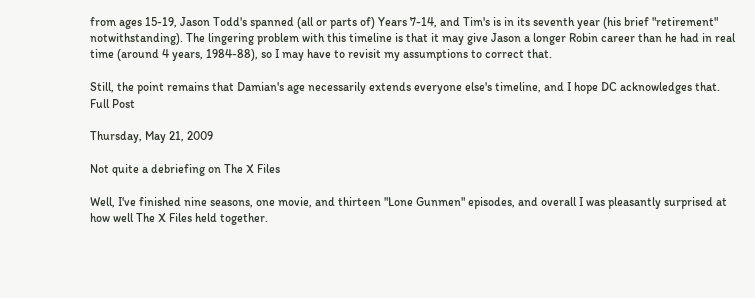from ages 15-19, Jason Todd's spanned (all or parts of) Years 7-14, and Tim's is in its seventh year (his brief "retirement" notwithstanding). The lingering problem with this timeline is that it may give Jason a longer Robin career than he had in real time (around 4 years, 1984-88), so I may have to revisit my assumptions to correct that.

Still, the point remains that Damian's age necessarily extends everyone else's timeline, and I hope DC acknowledges that.
Full Post

Thursday, May 21, 2009

Not quite a debriefing on The X Files

Well, I've finished nine seasons, one movie, and thirteen "Lone Gunmen" episodes, and overall I was pleasantly surprised at how well The X Files held together.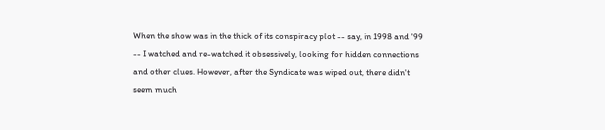When the show was in the thick of its conspiracy plot -- say, in 1998 and '99 -- I watched and re-watched it obsessively, looking for hidden connections and other clues. However, after the Syndicate was wiped out, there didn't seem much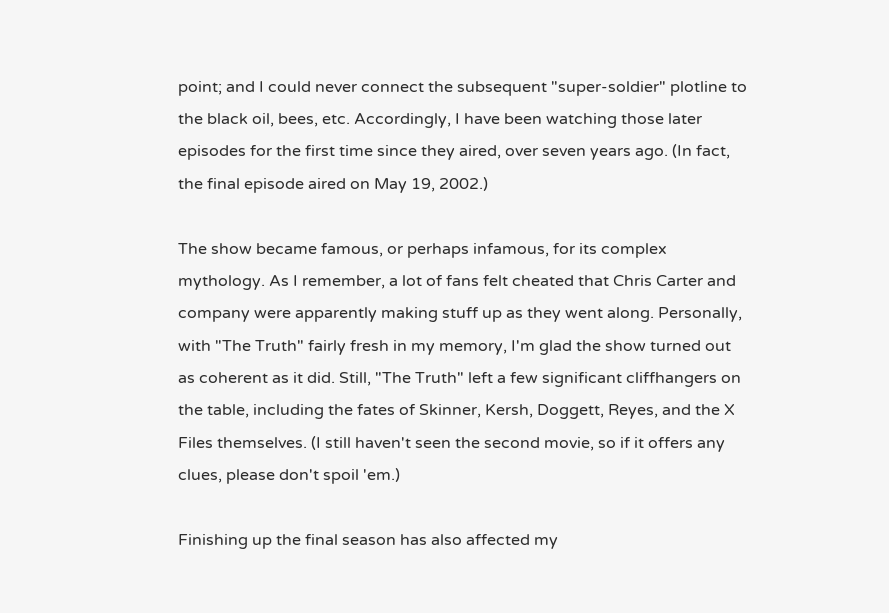point; and I could never connect the subsequent "super-soldier" plotline to the black oil, bees, etc. Accordingly, I have been watching those later episodes for the first time since they aired, over seven years ago. (In fact, the final episode aired on May 19, 2002.)

The show became famous, or perhaps infamous, for its complex mythology. As I remember, a lot of fans felt cheated that Chris Carter and company were apparently making stuff up as they went along. Personally, with "The Truth" fairly fresh in my memory, I'm glad the show turned out as coherent as it did. Still, "The Truth" left a few significant cliffhangers on the table, including the fates of Skinner, Kersh, Doggett, Reyes, and the X Files themselves. (I still haven't seen the second movie, so if it offers any clues, please don't spoil 'em.)

Finishing up the final season has also affected my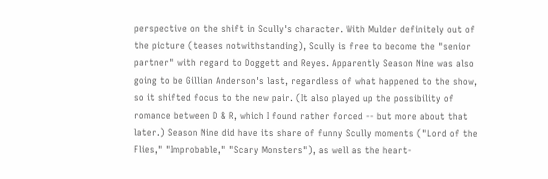perspective on the shift in Scully's character. With Mulder definitely out of the picture (teases notwithstanding), Scully is free to become the "senior partner" with regard to Doggett and Reyes. Apparently Season Nine was also going to be Gillian Anderson's last, regardless of what happened to the show, so it shifted focus to the new pair. (It also played up the possibility of romance between D & R, which I found rather forced -- but more about that later.) Season Nine did have its share of funny Scully moments ("Lord of the Flies," "Improbable," "Scary Monsters"), as well as the heart-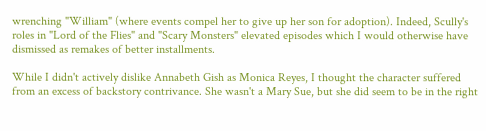wrenching "William" (where events compel her to give up her son for adoption). Indeed, Scully's roles in "Lord of the Flies" and "Scary Monsters" elevated episodes which I would otherwise have dismissed as remakes of better installments.

While I didn't actively dislike Annabeth Gish as Monica Reyes, I thought the character suffered from an excess of backstory contrivance. She wasn't a Mary Sue, but she did seem to be in the right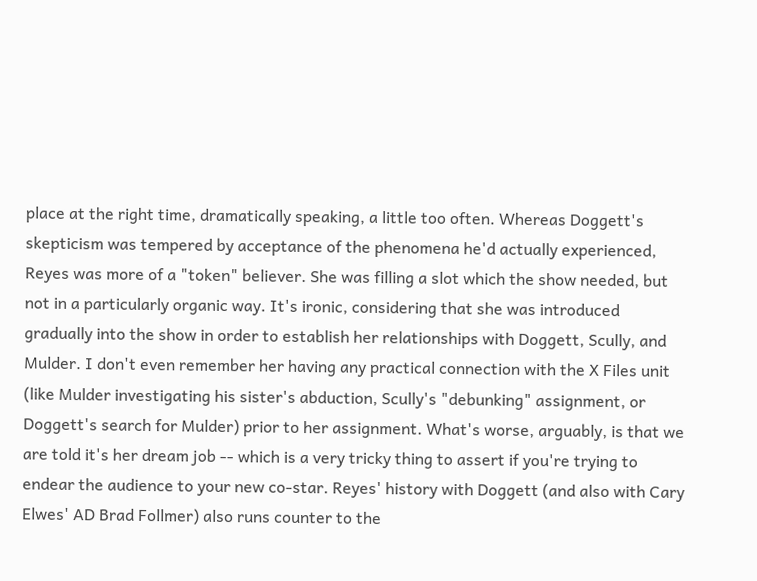place at the right time, dramatically speaking, a little too often. Whereas Doggett's skepticism was tempered by acceptance of the phenomena he'd actually experienced, Reyes was more of a "token" believer. She was filling a slot which the show needed, but not in a particularly organic way. It's ironic, considering that she was introduced gradually into the show in order to establish her relationships with Doggett, Scully, and Mulder. I don't even remember her having any practical connection with the X Files unit (like Mulder investigating his sister's abduction, Scully's "debunking" assignment, or Doggett's search for Mulder) prior to her assignment. What's worse, arguably, is that we are told it's her dream job -- which is a very tricky thing to assert if you're trying to endear the audience to your new co-star. Reyes' history with Doggett (and also with Cary Elwes' AD Brad Follmer) also runs counter to the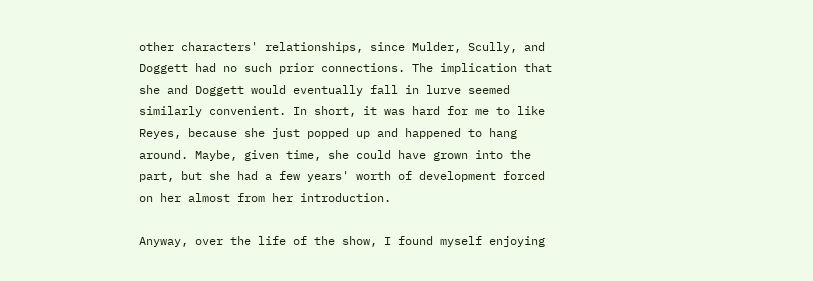other characters' relationships, since Mulder, Scully, and Doggett had no such prior connections. The implication that she and Doggett would eventually fall in lurve seemed similarly convenient. In short, it was hard for me to like Reyes, because she just popped up and happened to hang around. Maybe, given time, she could have grown into the part, but she had a few years' worth of development forced on her almost from her introduction.

Anyway, over the life of the show, I found myself enjoying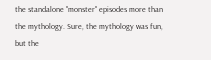the standalone "monster" episodes more than the mythology. Sure, the mythology was fun, but the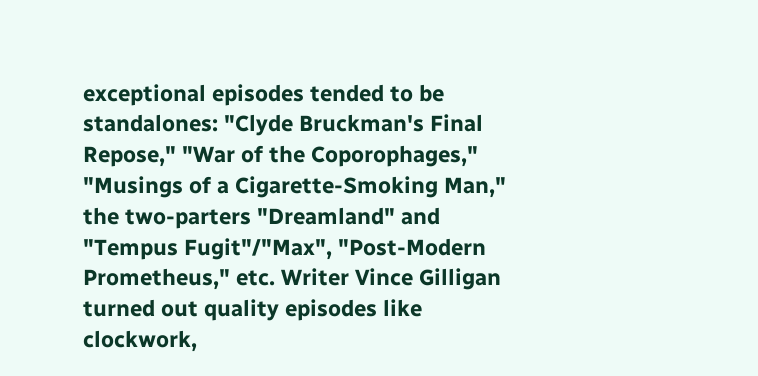exceptional episodes tended to be standalones: "Clyde Bruckman's Final Repose," "War of the Coporophages," "Musings of a Cigarette-Smoking Man," the two-parters "Dreamland" and "Tempus Fugit"/"Max", "Post-Modern Prometheus," etc. Writer Vince Gilligan turned out quality episodes like clockwork,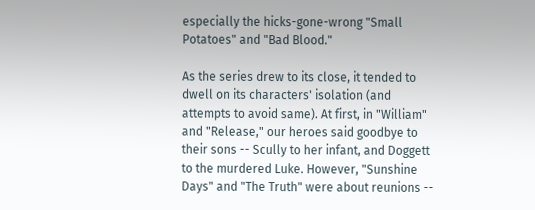especially the hicks-gone-wrong "Small Potatoes" and "Bad Blood."

As the series drew to its close, it tended to dwell on its characters' isolation (and attempts to avoid same). At first, in "William" and "Release," our heroes said goodbye to their sons -- Scully to her infant, and Doggett to the murdered Luke. However, "Sunshine Days" and "The Truth" were about reunions --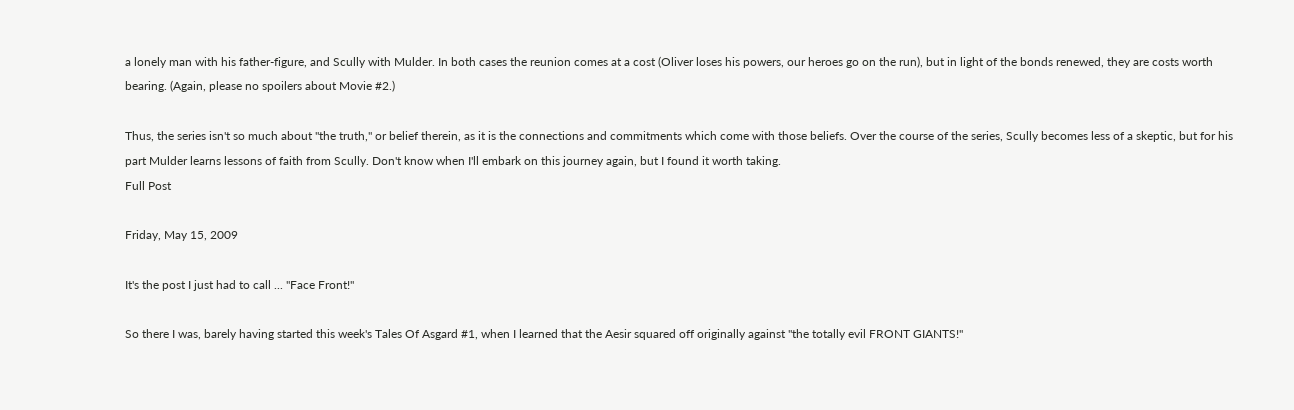a lonely man with his father-figure, and Scully with Mulder. In both cases the reunion comes at a cost (Oliver loses his powers, our heroes go on the run), but in light of the bonds renewed, they are costs worth bearing. (Again, please no spoilers about Movie #2.)

Thus, the series isn't so much about "the truth," or belief therein, as it is the connections and commitments which come with those beliefs. Over the course of the series, Scully becomes less of a skeptic, but for his part Mulder learns lessons of faith from Scully. Don't know when I'll embark on this journey again, but I found it worth taking.
Full Post

Friday, May 15, 2009

It's the post I just had to call ... "Face Front!"

So there I was, barely having started this week's Tales Of Asgard #1, when I learned that the Aesir squared off originally against "the totally evil FRONT GIANTS!"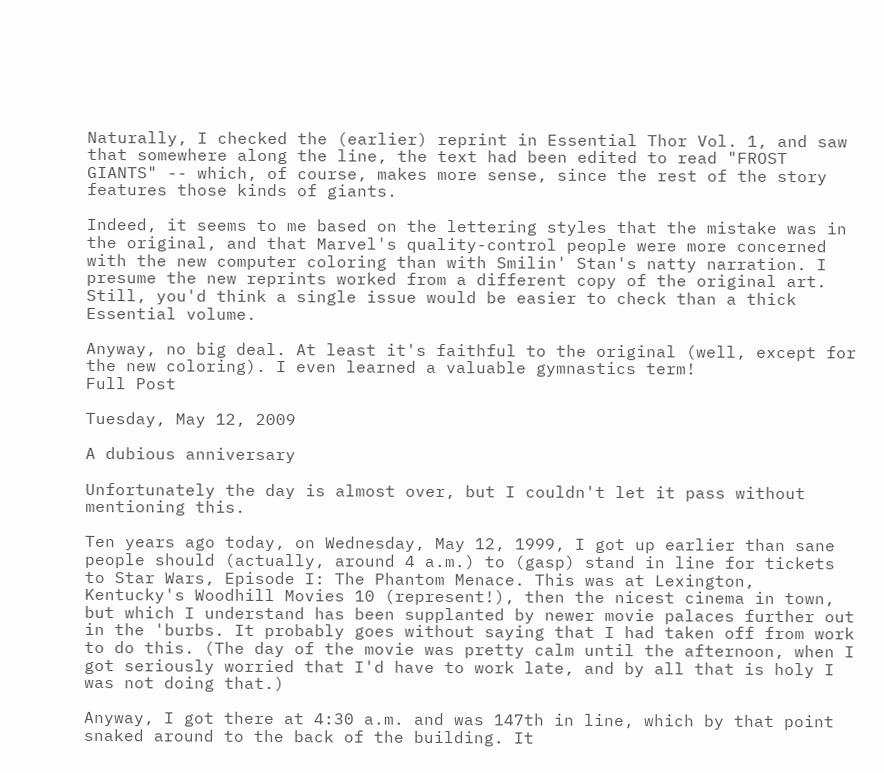Naturally, I checked the (earlier) reprint in Essential Thor Vol. 1, and saw that somewhere along the line, the text had been edited to read "FROST GIANTS" -- which, of course, makes more sense, since the rest of the story features those kinds of giants.

Indeed, it seems to me based on the lettering styles that the mistake was in the original, and that Marvel's quality-control people were more concerned with the new computer coloring than with Smilin' Stan's natty narration. I presume the new reprints worked from a different copy of the original art. Still, you'd think a single issue would be easier to check than a thick Essential volume.

Anyway, no big deal. At least it's faithful to the original (well, except for the new coloring). I even learned a valuable gymnastics term!
Full Post

Tuesday, May 12, 2009

A dubious anniversary

Unfortunately the day is almost over, but I couldn't let it pass without mentioning this.

Ten years ago today, on Wednesday, May 12, 1999, I got up earlier than sane people should (actually, around 4 a.m.) to (gasp) stand in line for tickets to Star Wars, Episode I: The Phantom Menace. This was at Lexington, Kentucky's Woodhill Movies 10 (represent!), then the nicest cinema in town, but which I understand has been supplanted by newer movie palaces further out in the 'burbs. It probably goes without saying that I had taken off from work to do this. (The day of the movie was pretty calm until the afternoon, when I got seriously worried that I'd have to work late, and by all that is holy I was not doing that.)

Anyway, I got there at 4:30 a.m. and was 147th in line, which by that point snaked around to the back of the building. It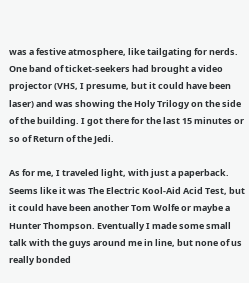was a festive atmosphere, like tailgating for nerds. One band of ticket-seekers had brought a video projector (VHS, I presume, but it could have been laser) and was showing the Holy Trilogy on the side of the building. I got there for the last 15 minutes or so of Return of the Jedi.

As for me, I traveled light, with just a paperback. Seems like it was The Electric Kool-Aid Acid Test, but it could have been another Tom Wolfe or maybe a Hunter Thompson. Eventually I made some small talk with the guys around me in line, but none of us really bonded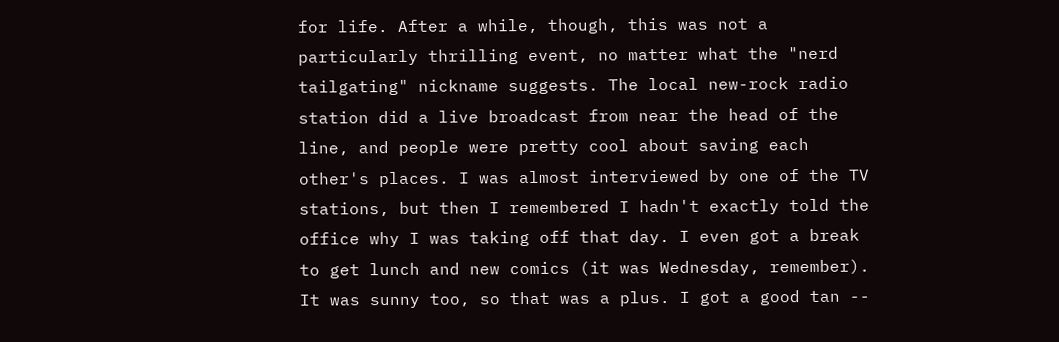for life. After a while, though, this was not a particularly thrilling event, no matter what the "nerd tailgating" nickname suggests. The local new-rock radio station did a live broadcast from near the head of the line, and people were pretty cool about saving each other's places. I was almost interviewed by one of the TV stations, but then I remembered I hadn't exactly told the office why I was taking off that day. I even got a break to get lunch and new comics (it was Wednesday, remember). It was sunny too, so that was a plus. I got a good tan --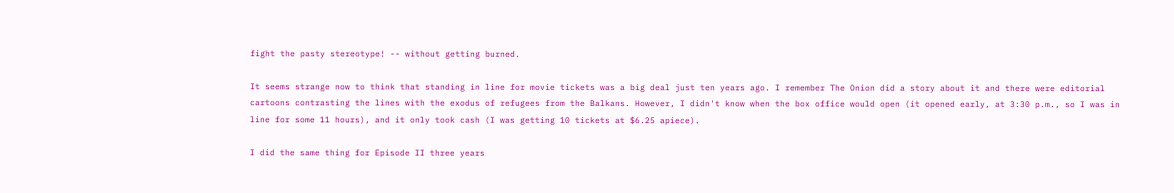fight the pasty stereotype! -- without getting burned.

It seems strange now to think that standing in line for movie tickets was a big deal just ten years ago. I remember The Onion did a story about it and there were editorial cartoons contrasting the lines with the exodus of refugees from the Balkans. However, I didn't know when the box office would open (it opened early, at 3:30 p.m., so I was in line for some 11 hours), and it only took cash (I was getting 10 tickets at $6.25 apiece).

I did the same thing for Episode II three years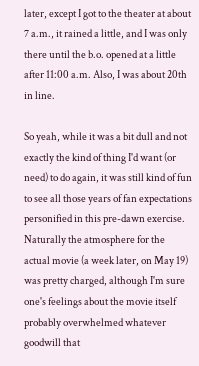later, except I got to the theater at about 7 a.m., it rained a little, and I was only there until the b.o. opened at a little after 11:00 a.m. Also, I was about 20th in line.

So yeah, while it was a bit dull and not exactly the kind of thing I'd want (or need) to do again, it was still kind of fun to see all those years of fan expectations personified in this pre-dawn exercise. Naturally the atmosphere for the actual movie (a week later, on May 19) was pretty charged, although I'm sure one's feelings about the movie itself probably overwhelmed whatever goodwill that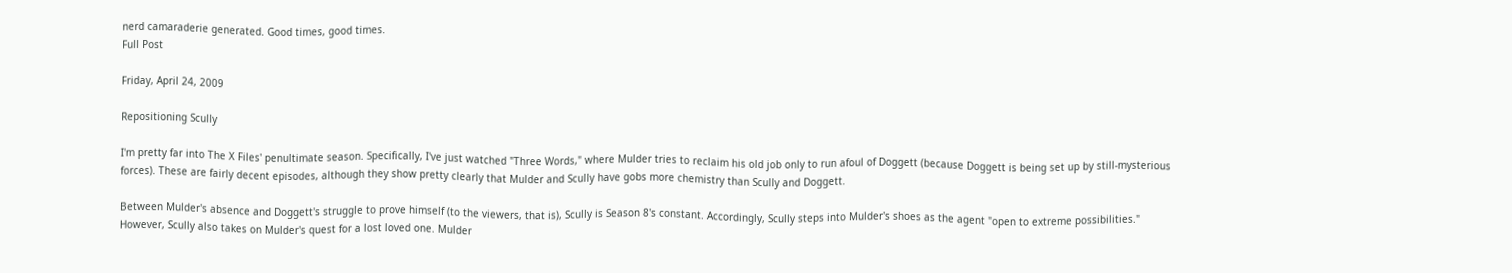nerd camaraderie generated. Good times, good times.
Full Post

Friday, April 24, 2009

Repositioning Scully

I'm pretty far into The X Files' penultimate season. Specifically, I've just watched "Three Words," where Mulder tries to reclaim his old job only to run afoul of Doggett (because Doggett is being set up by still-mysterious forces). These are fairly decent episodes, although they show pretty clearly that Mulder and Scully have gobs more chemistry than Scully and Doggett.

Between Mulder's absence and Doggett's struggle to prove himself (to the viewers, that is), Scully is Season 8's constant. Accordingly, Scully steps into Mulder's shoes as the agent "open to extreme possibilities." However, Scully also takes on Mulder's quest for a lost loved one. Mulder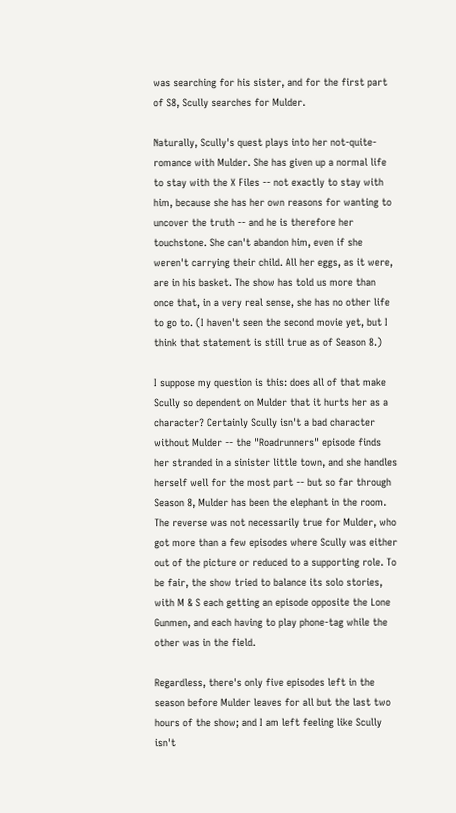was searching for his sister, and for the first part of S8, Scully searches for Mulder.

Naturally, Scully's quest plays into her not-quite-romance with Mulder. She has given up a normal life to stay with the X Files -- not exactly to stay with him, because she has her own reasons for wanting to uncover the truth -- and he is therefore her touchstone. She can't abandon him, even if she weren't carrying their child. All her eggs, as it were, are in his basket. The show has told us more than once that, in a very real sense, she has no other life to go to. (I haven't seen the second movie yet, but I think that statement is still true as of Season 8.)

I suppose my question is this: does all of that make Scully so dependent on Mulder that it hurts her as a character? Certainly Scully isn't a bad character without Mulder -- the "Roadrunners" episode finds her stranded in a sinister little town, and she handles herself well for the most part -- but so far through Season 8, Mulder has been the elephant in the room. The reverse was not necessarily true for Mulder, who got more than a few episodes where Scully was either out of the picture or reduced to a supporting role. To be fair, the show tried to balance its solo stories, with M & S each getting an episode opposite the Lone Gunmen, and each having to play phone-tag while the other was in the field.

Regardless, there's only five episodes left in the season before Mulder leaves for all but the last two hours of the show; and I am left feeling like Scully isn't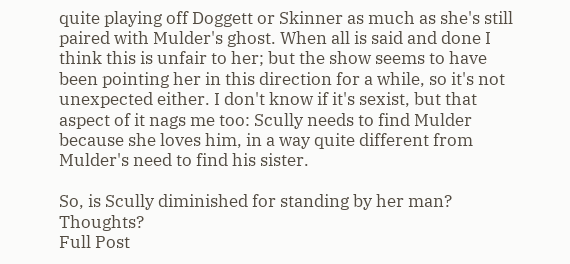quite playing off Doggett or Skinner as much as she's still paired with Mulder's ghost. When all is said and done I think this is unfair to her; but the show seems to have been pointing her in this direction for a while, so it's not unexpected either. I don't know if it's sexist, but that aspect of it nags me too: Scully needs to find Mulder because she loves him, in a way quite different from Mulder's need to find his sister.

So, is Scully diminished for standing by her man? Thoughts?
Full Post